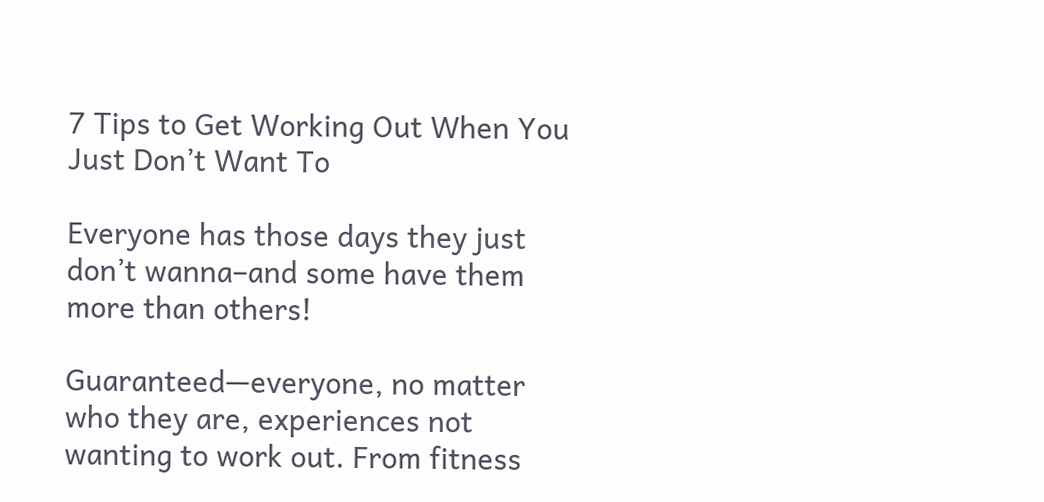7 Tips to Get Working Out When You Just Don’t Want To

Everyone has those days they just don’t wanna–and some have them more than others!

Guaranteed—everyone, no matter who they are, experiences not wanting to work out. From fitness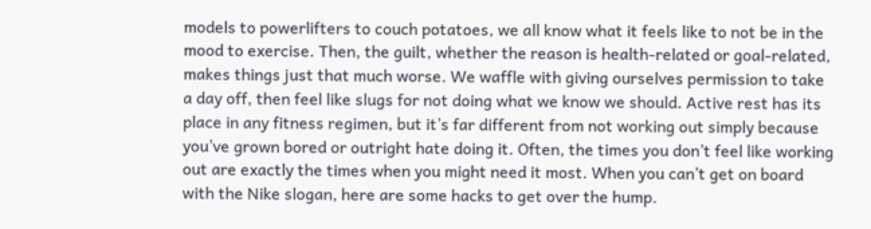models to powerlifters to couch potatoes, we all know what it feels like to not be in the mood to exercise. Then, the guilt, whether the reason is health-related or goal-related, makes things just that much worse. We waffle with giving ourselves permission to take a day off, then feel like slugs for not doing what we know we should. Active rest has its place in any fitness regimen, but it’s far different from not working out simply because you’ve grown bored or outright hate doing it. Often, the times you don’t feel like working out are exactly the times when you might need it most. When you can’t get on board with the Nike slogan, here are some hacks to get over the hump.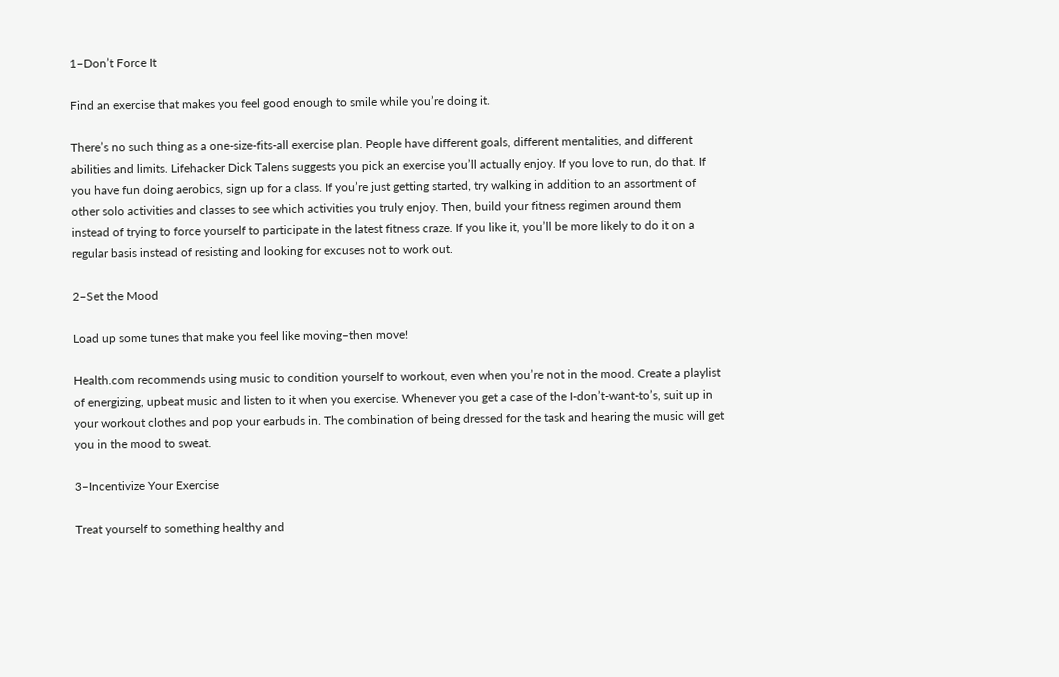1–Don’t Force It

Find an exercise that makes you feel good enough to smile while you’re doing it.

There’s no such thing as a one-size-fits-all exercise plan. People have different goals, different mentalities, and different abilities and limits. Lifehacker Dick Talens suggests you pick an exercise you’ll actually enjoy. If you love to run, do that. If you have fun doing aerobics, sign up for a class. If you’re just getting started, try walking in addition to an assortment of other solo activities and classes to see which activities you truly enjoy. Then, build your fitness regimen around them instead of trying to force yourself to participate in the latest fitness craze. If you like it, you’ll be more likely to do it on a regular basis instead of resisting and looking for excuses not to work out.

2–Set the Mood

Load up some tunes that make you feel like moving–then move!

Health.com recommends using music to condition yourself to workout, even when you’re not in the mood. Create a playlist of energizing, upbeat music and listen to it when you exercise. Whenever you get a case of the I-don’t-want-to’s, suit up in your workout clothes and pop your earbuds in. The combination of being dressed for the task and hearing the music will get you in the mood to sweat.

3–Incentivize Your Exercise

Treat yourself to something healthy and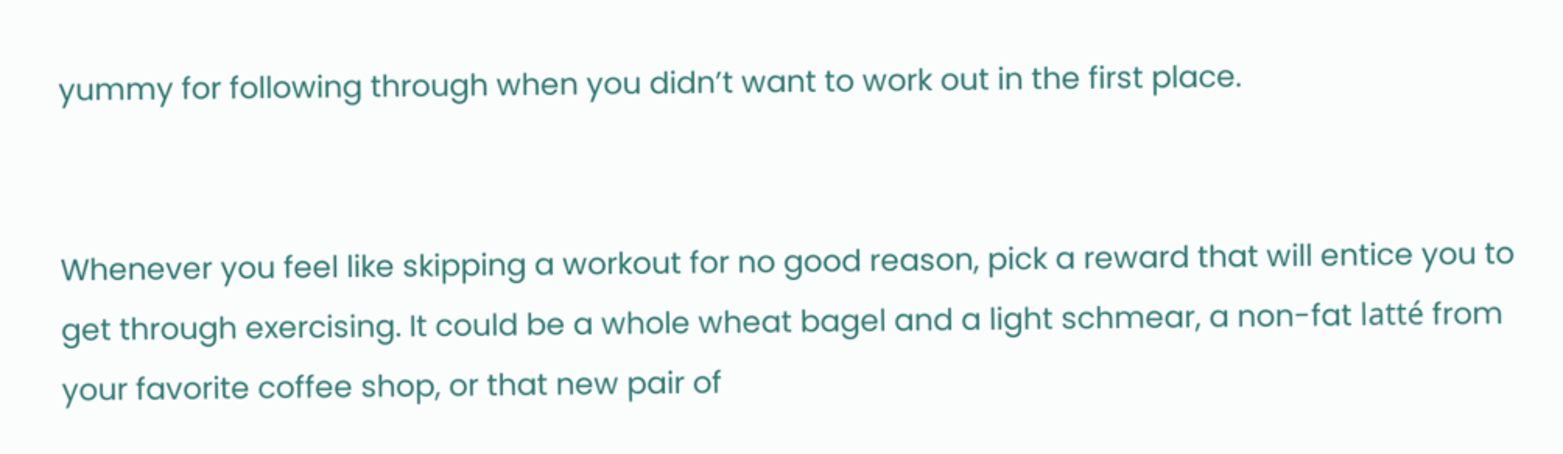yummy for following through when you didn’t want to work out in the first place.


Whenever you feel like skipping a workout for no good reason, pick a reward that will entice you to get through exercising. It could be a whole wheat bagel and a light schmear, a non-fat latté from your favorite coffee shop, or that new pair of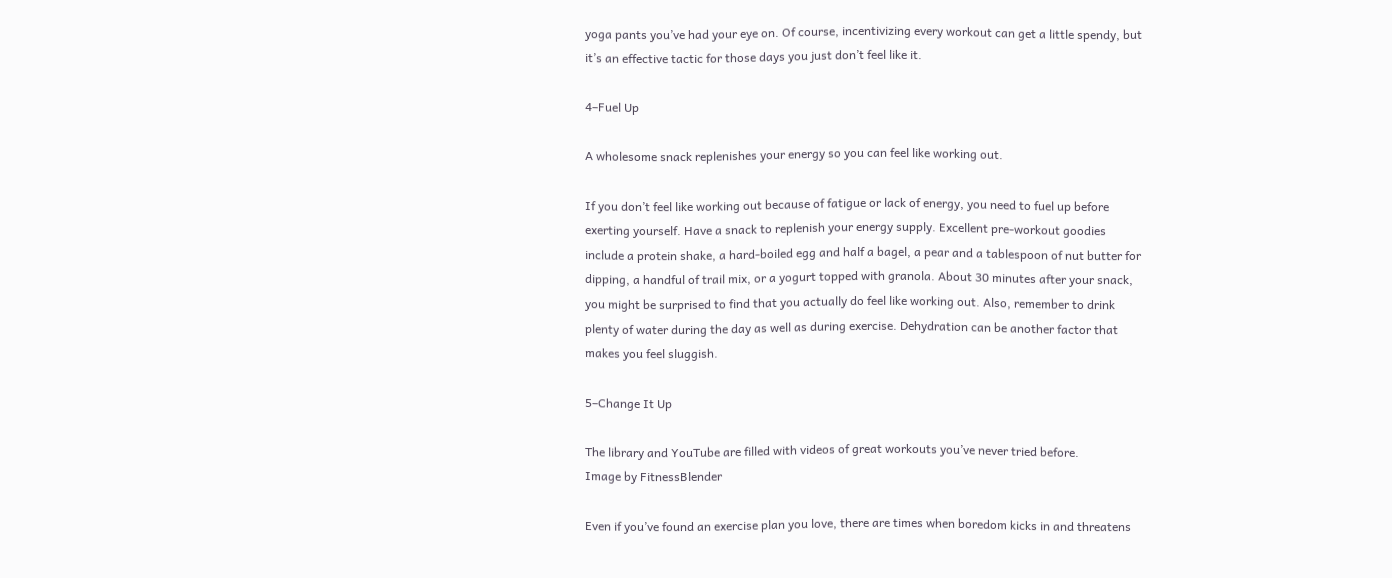yoga pants you’ve had your eye on. Of course, incentivizing every workout can get a little spendy, but it’s an effective tactic for those days you just don’t feel like it.

4–Fuel Up

A wholesome snack replenishes your energy so you can feel like working out.

If you don’t feel like working out because of fatigue or lack of energy, you need to fuel up before exerting yourself. Have a snack to replenish your energy supply. Excellent pre-workout goodies include a protein shake, a hard-boiled egg and half a bagel, a pear and a tablespoon of nut butter for dipping, a handful of trail mix, or a yogurt topped with granola. About 30 minutes after your snack, you might be surprised to find that you actually do feel like working out. Also, remember to drink plenty of water during the day as well as during exercise. Dehydration can be another factor that makes you feel sluggish.

5–Change It Up

The library and YouTube are filled with videos of great workouts you’ve never tried before.
Image by FitnessBlender

Even if you’ve found an exercise plan you love, there are times when boredom kicks in and threatens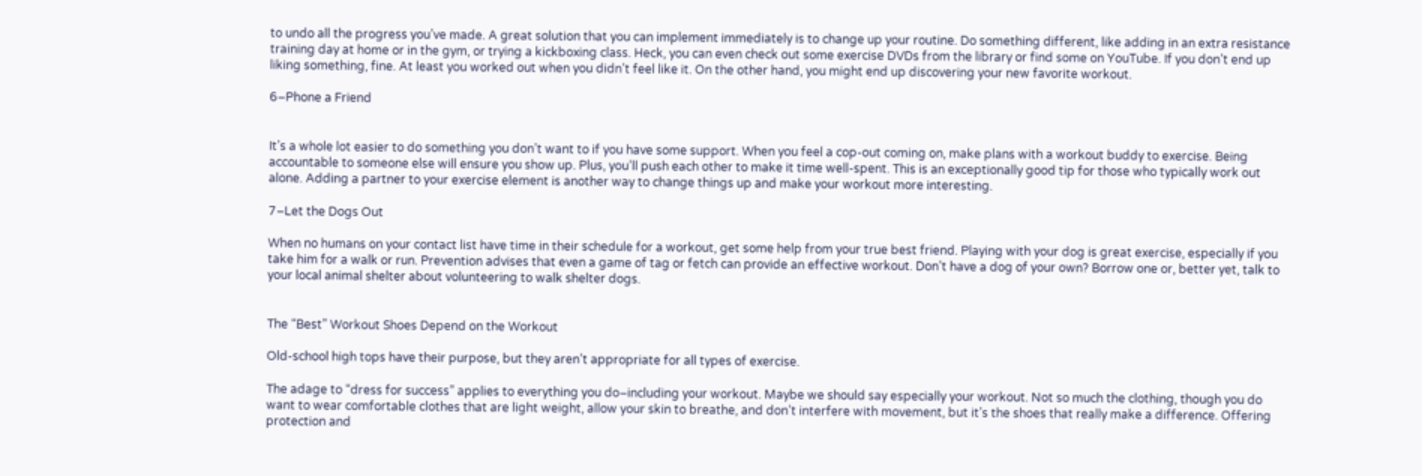to undo all the progress you’ve made. A great solution that you can implement immediately is to change up your routine. Do something different, like adding in an extra resistance training day at home or in the gym, or trying a kickboxing class. Heck, you can even check out some exercise DVDs from the library or find some on YouTube. If you don’t end up liking something, fine. At least you worked out when you didn’t feel like it. On the other hand, you might end up discovering your new favorite workout.

6–Phone a Friend


It’s a whole lot easier to do something you don’t want to if you have some support. When you feel a cop-out coming on, make plans with a workout buddy to exercise. Being accountable to someone else will ensure you show up. Plus, you’ll push each other to make it time well-spent. This is an exceptionally good tip for those who typically work out alone. Adding a partner to your exercise element is another way to change things up and make your workout more interesting.

7–Let the Dogs Out

When no humans on your contact list have time in their schedule for a workout, get some help from your true best friend. Playing with your dog is great exercise, especially if you take him for a walk or run. Prevention advises that even a game of tag or fetch can provide an effective workout. Don’t have a dog of your own? Borrow one or, better yet, talk to your local animal shelter about volunteering to walk shelter dogs.


The “Best” Workout Shoes Depend on the Workout

Old-school high tops have their purpose, but they aren’t appropriate for all types of exercise.

The adage to “dress for success” applies to everything you do–including your workout. Maybe we should say especially your workout. Not so much the clothing, though you do want to wear comfortable clothes that are light weight, allow your skin to breathe, and don’t interfere with movement, but it’s the shoes that really make a difference. Offering protection and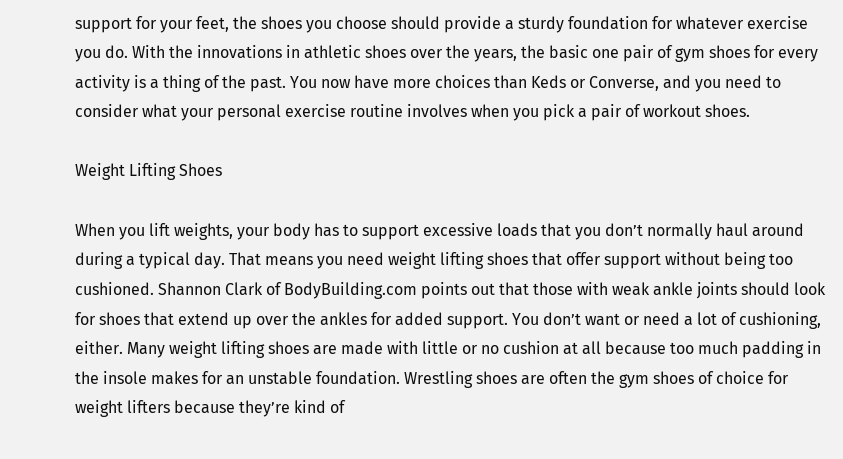support for your feet, the shoes you choose should provide a sturdy foundation for whatever exercise you do. With the innovations in athletic shoes over the years, the basic one pair of gym shoes for every activity is a thing of the past. You now have more choices than Keds or Converse, and you need to consider what your personal exercise routine involves when you pick a pair of workout shoes.

Weight Lifting Shoes

When you lift weights, your body has to support excessive loads that you don’t normally haul around during a typical day. That means you need weight lifting shoes that offer support without being too cushioned. Shannon Clark of BodyBuilding.com points out that those with weak ankle joints should look for shoes that extend up over the ankles for added support. You don’t want or need a lot of cushioning, either. Many weight lifting shoes are made with little or no cushion at all because too much padding in the insole makes for an unstable foundation. Wrestling shoes are often the gym shoes of choice for weight lifters because they’re kind of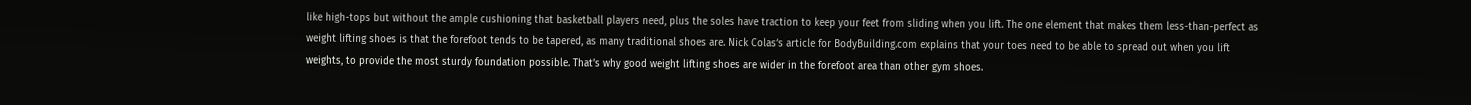like high-tops but without the ample cushioning that basketball players need, plus the soles have traction to keep your feet from sliding when you lift. The one element that makes them less-than-perfect as weight lifting shoes is that the forefoot tends to be tapered, as many traditional shoes are. Nick Colas‘s article for BodyBuilding.com explains that your toes need to be able to spread out when you lift weights, to provide the most sturdy foundation possible. That’s why good weight lifting shoes are wider in the forefoot area than other gym shoes.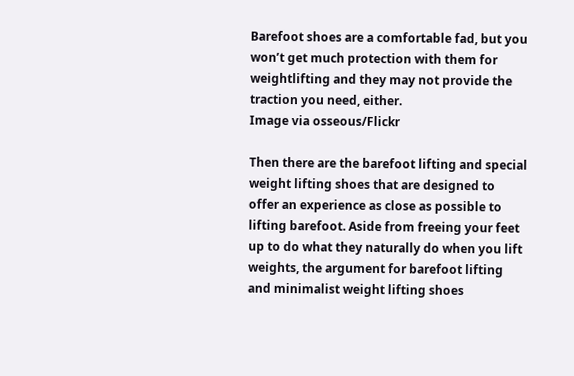Barefoot shoes are a comfortable fad, but you won’t get much protection with them for weightlifting and they may not provide the traction you need, either.
Image via osseous/Flickr

Then there are the barefoot lifting and special weight lifting shoes that are designed to offer an experience as close as possible to lifting barefoot. Aside from freeing your feet up to do what they naturally do when you lift weights, the argument for barefoot lifting and minimalist weight lifting shoes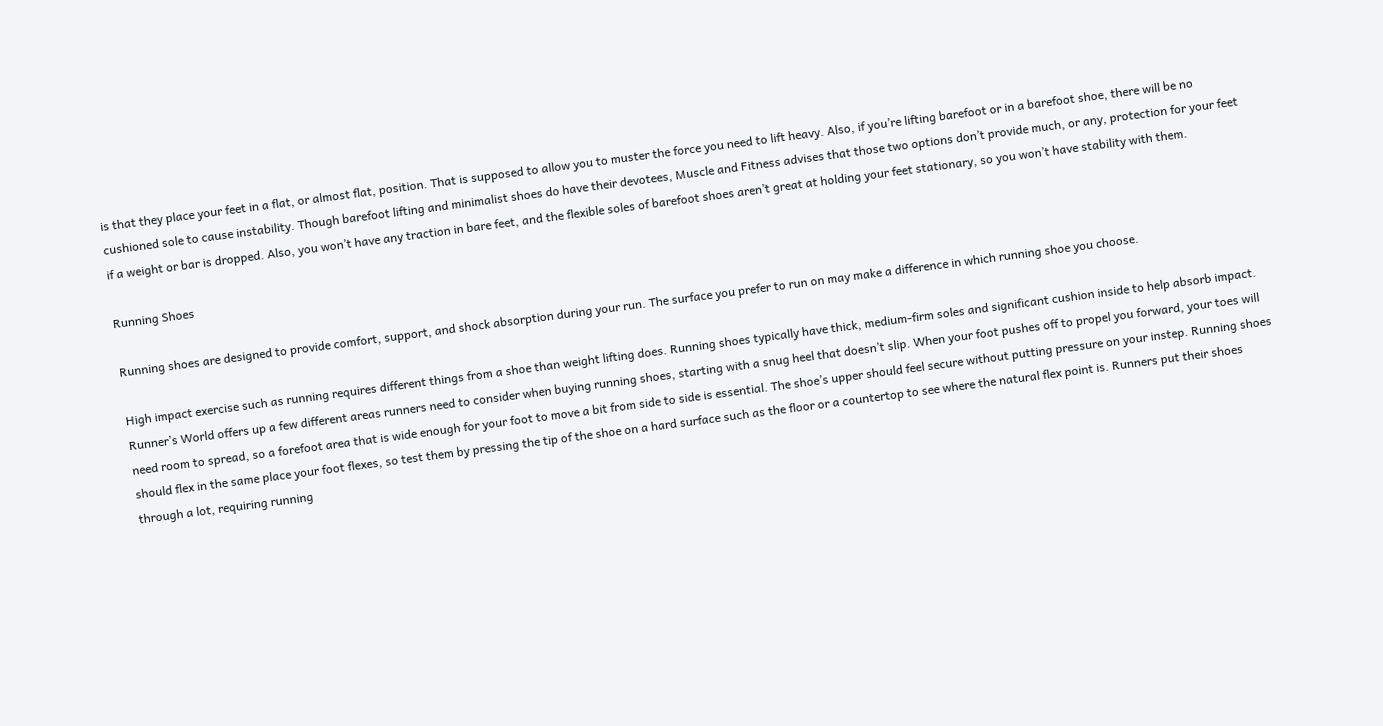is that they place your feet in a flat, or almost flat, position. That is supposed to allow you to muster the force you need to lift heavy. Also, if you’re lifting barefoot or in a barefoot shoe, there will be no cushioned sole to cause instability. Though barefoot lifting and minimalist shoes do have their devotees, Muscle and Fitness advises that those two options don’t provide much, or any, protection for your feet if a weight or bar is dropped. Also, you won’t have any traction in bare feet, and the flexible soles of barefoot shoes aren’t great at holding your feet stationary, so you won’t have stability with them.

Running Shoes

Running shoes are designed to provide comfort, support, and shock absorption during your run. The surface you prefer to run on may make a difference in which running shoe you choose.

High impact exercise such as running requires different things from a shoe than weight lifting does. Running shoes typically have thick, medium-firm soles and significant cushion inside to help absorb impact. Runner’s World offers up a few different areas runners need to consider when buying running shoes, starting with a snug heel that doesn’t slip. When your foot pushes off to propel you forward, your toes will need room to spread, so a forefoot area that is wide enough for your foot to move a bit from side to side is essential. The shoe’s upper should feel secure without putting pressure on your instep. Running shoes should flex in the same place your foot flexes, so test them by pressing the tip of the shoe on a hard surface such as the floor or a countertop to see where the natural flex point is. Runners put their shoes through a lot, requiring running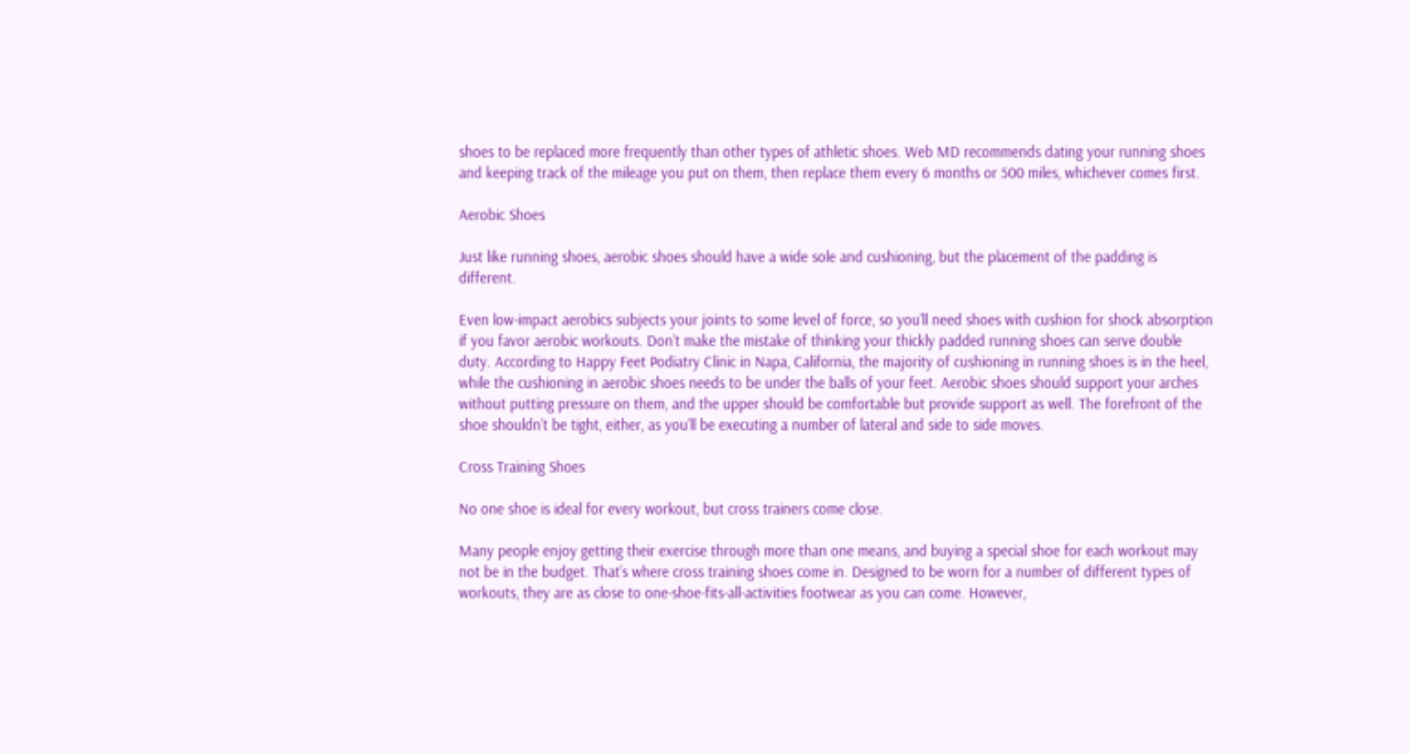shoes to be replaced more frequently than other types of athletic shoes. Web MD recommends dating your running shoes and keeping track of the mileage you put on them, then replace them every 6 months or 500 miles, whichever comes first.

Aerobic Shoes

Just like running shoes, aerobic shoes should have a wide sole and cushioning, but the placement of the padding is different.

Even low-impact aerobics subjects your joints to some level of force, so you’ll need shoes with cushion for shock absorption if you favor aerobic workouts. Don’t make the mistake of thinking your thickly padded running shoes can serve double duty. According to Happy Feet Podiatry Clinic in Napa, California, the majority of cushioning in running shoes is in the heel, while the cushioning in aerobic shoes needs to be under the balls of your feet. Aerobic shoes should support your arches without putting pressure on them, and the upper should be comfortable but provide support as well. The forefront of the shoe shouldn’t be tight, either, as you’ll be executing a number of lateral and side to side moves.

Cross Training Shoes

No one shoe is ideal for every workout, but cross trainers come close.

Many people enjoy getting their exercise through more than one means, and buying a special shoe for each workout may not be in the budget. That’s where cross training shoes come in. Designed to be worn for a number of different types of workouts, they are as close to one-shoe-fits-all-activities footwear as you can come. However,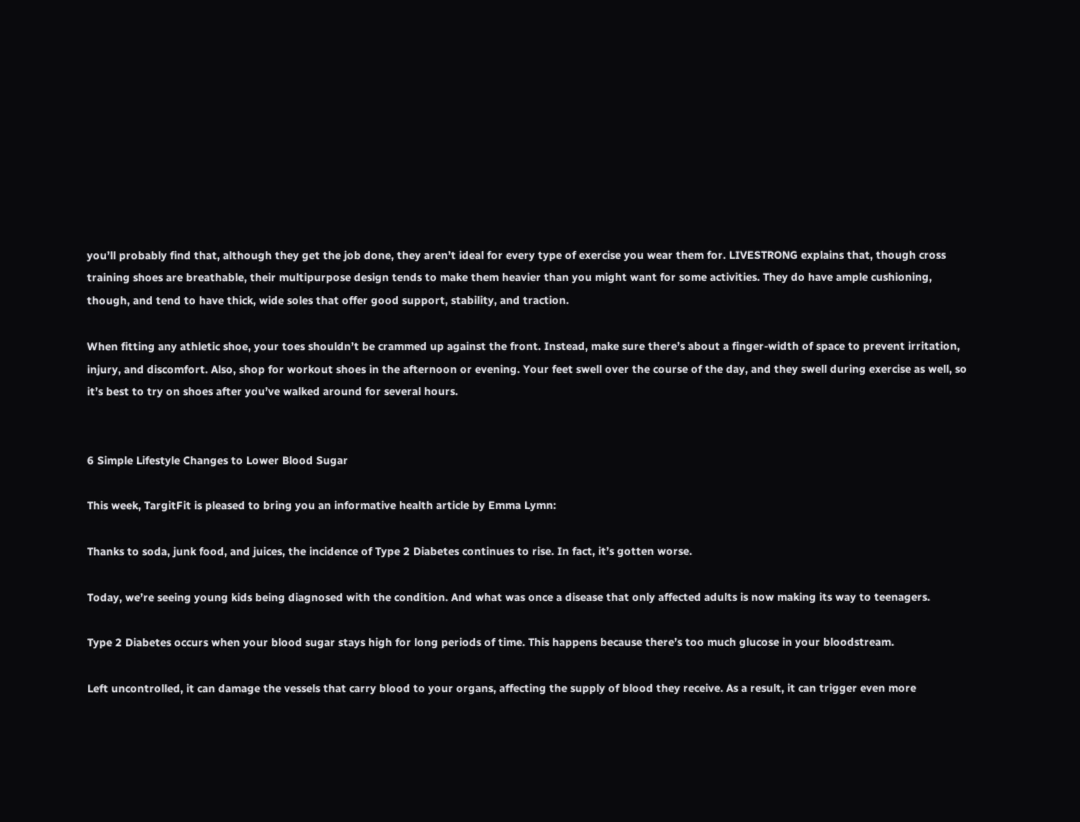you’ll probably find that, although they get the job done, they aren’t ideal for every type of exercise you wear them for. LIVESTRONG explains that, though cross training shoes are breathable, their multipurpose design tends to make them heavier than you might want for some activities. They do have ample cushioning, though, and tend to have thick, wide soles that offer good support, stability, and traction.

When fitting any athletic shoe, your toes shouldn’t be crammed up against the front. Instead, make sure there’s about a finger-width of space to prevent irritation, injury, and discomfort. Also, shop for workout shoes in the afternoon or evening. Your feet swell over the course of the day, and they swell during exercise as well, so it’s best to try on shoes after you’ve walked around for several hours.


6 Simple Lifestyle Changes to Lower Blood Sugar

This week, TargitFit is pleased to bring you an informative health article by Emma Lymn:

Thanks to soda, junk food, and juices, the incidence of Type 2 Diabetes continues to rise. In fact, it’s gotten worse.

Today, we’re seeing young kids being diagnosed with the condition. And what was once a disease that only affected adults is now making its way to teenagers.

Type 2 Diabetes occurs when your blood sugar stays high for long periods of time. This happens because there’s too much glucose in your bloodstream.

Left uncontrolled, it can damage the vessels that carry blood to your organs, affecting the supply of blood they receive. As a result, it can trigger even more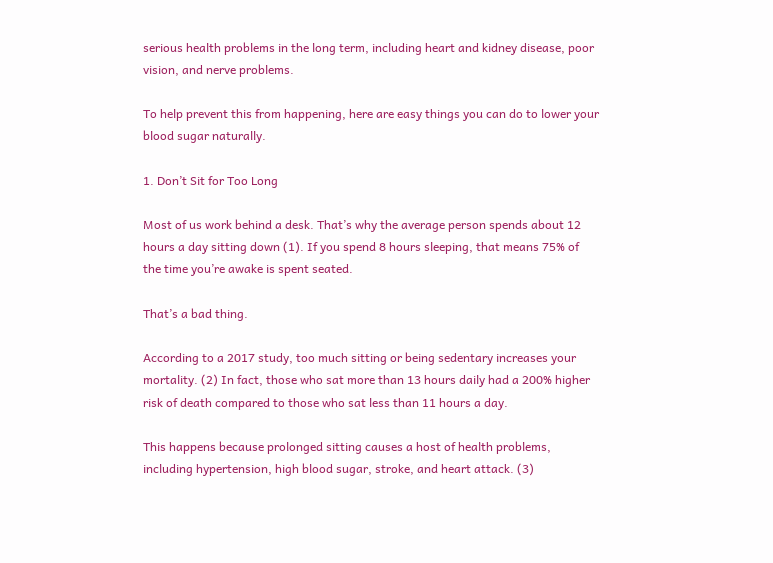serious health problems in the long term, including heart and kidney disease, poor vision, and nerve problems.

To help prevent this from happening, here are easy things you can do to lower your blood sugar naturally.

1. Don’t Sit for Too Long

Most of us work behind a desk. That’s why the average person spends about 12 hours a day sitting down (1). If you spend 8 hours sleeping, that means 75% of the time you’re awake is spent seated.

That’s a bad thing.

According to a 2017 study, too much sitting or being sedentary increases your mortality. (2) In fact, those who sat more than 13 hours daily had a 200% higher risk of death compared to those who sat less than 11 hours a day.

This happens because prolonged sitting causes a host of health problems, including hypertension, high blood sugar, stroke, and heart attack. (3)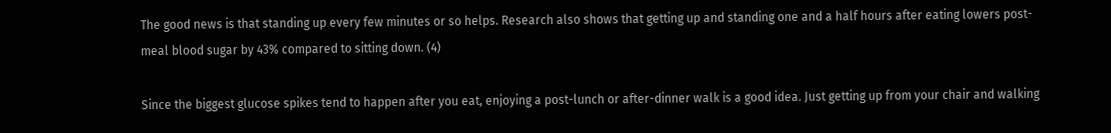The good news is that standing up every few minutes or so helps. Research also shows that getting up and standing one and a half hours after eating lowers post-meal blood sugar by 43% compared to sitting down. (4)

Since the biggest glucose spikes tend to happen after you eat, enjoying a post-lunch or after-dinner walk is a good idea. Just getting up from your chair and walking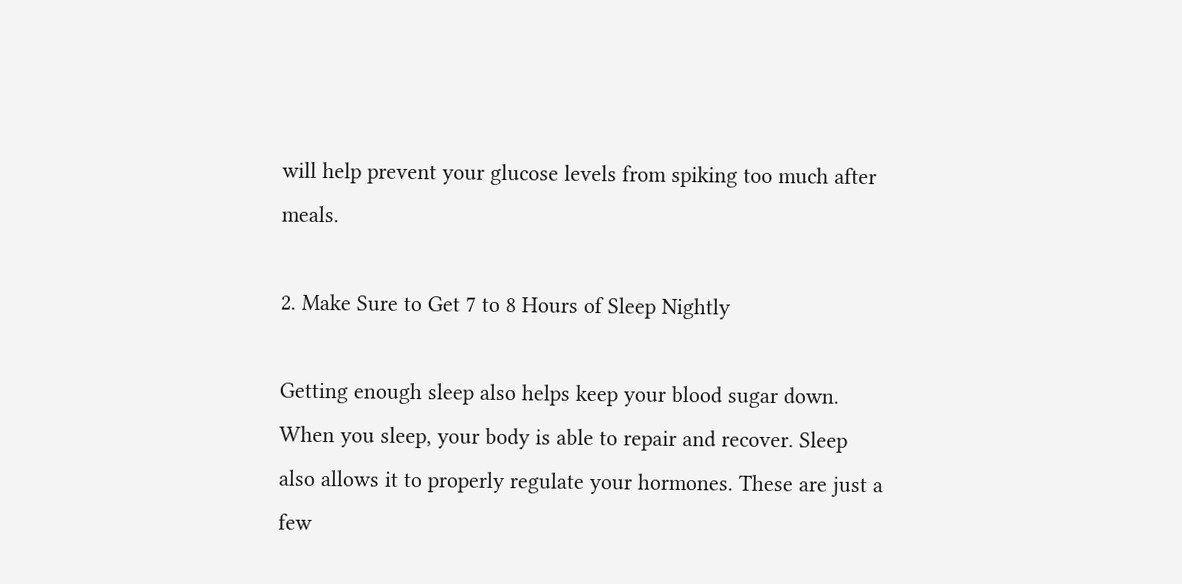will help prevent your glucose levels from spiking too much after meals.

2. Make Sure to Get 7 to 8 Hours of Sleep Nightly

Getting enough sleep also helps keep your blood sugar down. When you sleep, your body is able to repair and recover. Sleep also allows it to properly regulate your hormones. These are just a few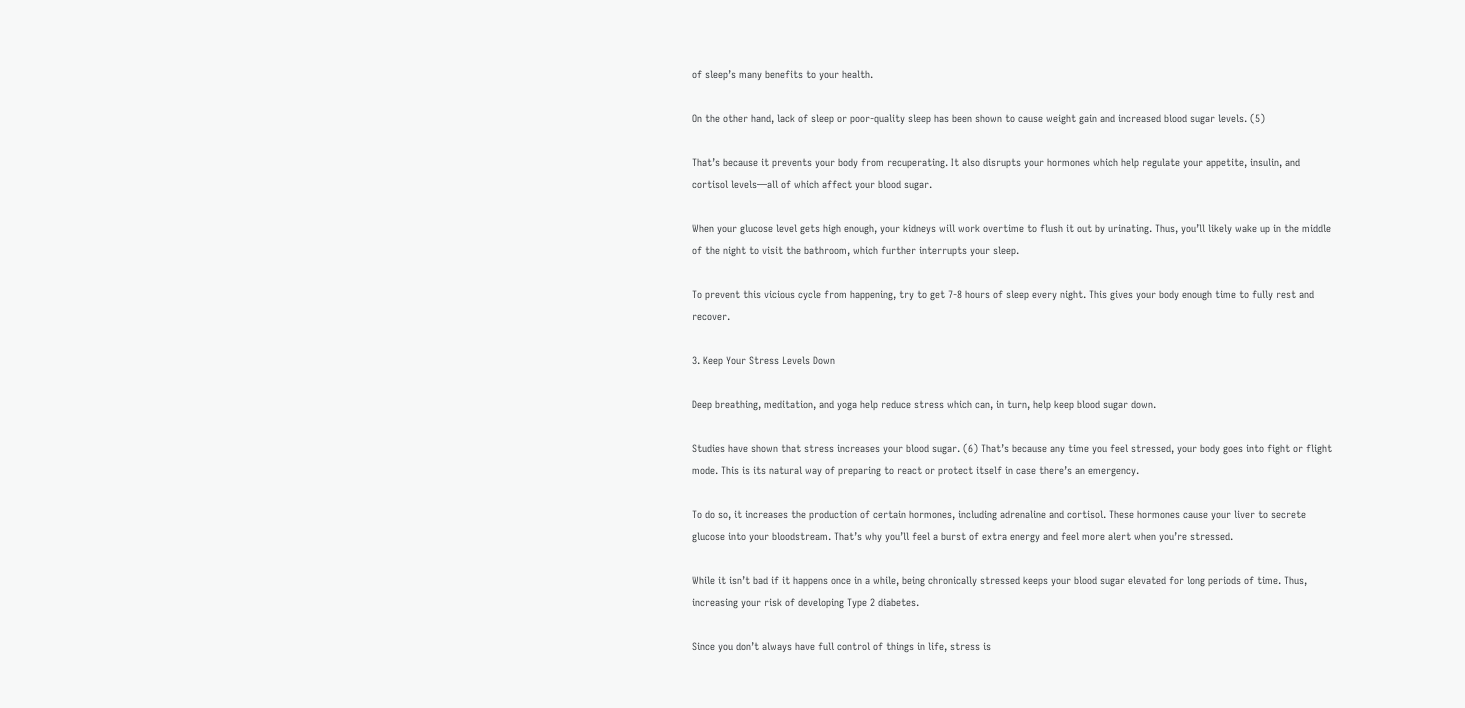of sleep’s many benefits to your health.

On the other hand, lack of sleep or poor-quality sleep has been shown to cause weight gain and increased blood sugar levels. (5)

That’s because it prevents your body from recuperating. It also disrupts your hormones which help regulate your appetite, insulin, and cortisol levels—all of which affect your blood sugar.

When your glucose level gets high enough, your kidneys will work overtime to flush it out by urinating. Thus, you’ll likely wake up in the middle of the night to visit the bathroom, which further interrupts your sleep.

To prevent this vicious cycle from happening, try to get 7-8 hours of sleep every night. This gives your body enough time to fully rest and recover.

3. Keep Your Stress Levels Down

Deep breathing, meditation, and yoga help reduce stress which can, in turn, help keep blood sugar down.

Studies have shown that stress increases your blood sugar. (6) That’s because any time you feel stressed, your body goes into fight or flight mode. This is its natural way of preparing to react or protect itself in case there’s an emergency.

To do so, it increases the production of certain hormones, including adrenaline and cortisol. These hormones cause your liver to secrete glucose into your bloodstream. That’s why you’ll feel a burst of extra energy and feel more alert when you’re stressed.

While it isn’t bad if it happens once in a while, being chronically stressed keeps your blood sugar elevated for long periods of time. Thus, increasing your risk of developing Type 2 diabetes.

Since you don’t always have full control of things in life, stress is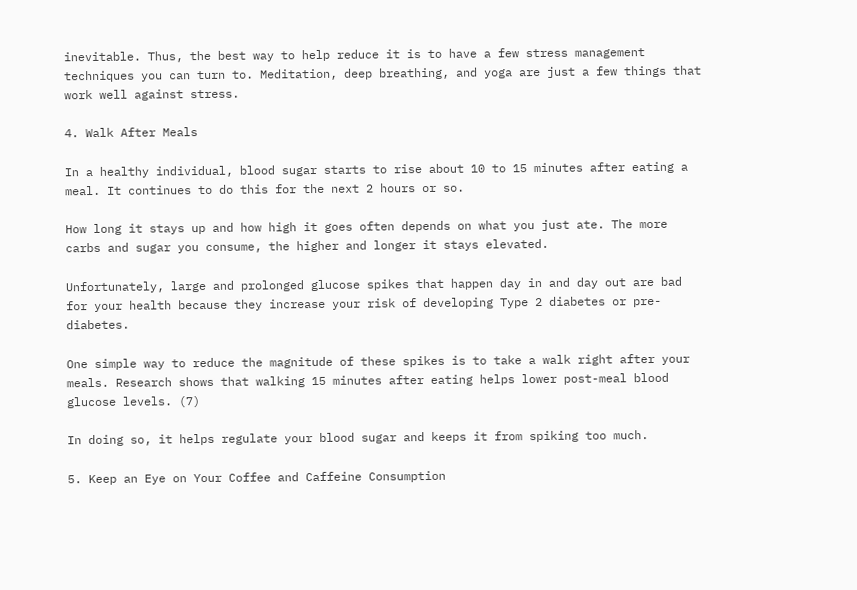inevitable. Thus, the best way to help reduce it is to have a few stress management techniques you can turn to. Meditation, deep breathing, and yoga are just a few things that work well against stress.

4. Walk After Meals

In a healthy individual, blood sugar starts to rise about 10 to 15 minutes after eating a meal. It continues to do this for the next 2 hours or so.

How long it stays up and how high it goes often depends on what you just ate. The more carbs and sugar you consume, the higher and longer it stays elevated.

Unfortunately, large and prolonged glucose spikes that happen day in and day out are bad for your health because they increase your risk of developing Type 2 diabetes or pre-diabetes.

One simple way to reduce the magnitude of these spikes is to take a walk right after your meals. Research shows that walking 15 minutes after eating helps lower post-meal blood glucose levels. (7)

In doing so, it helps regulate your blood sugar and keeps it from spiking too much.

5. Keep an Eye on Your Coffee and Caffeine Consumption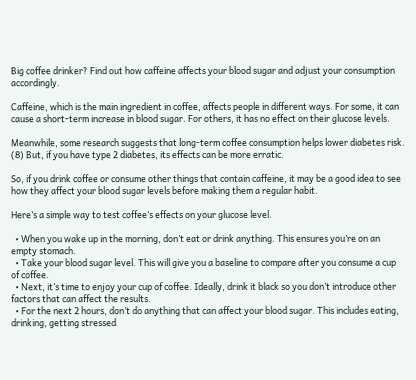Big coffee drinker? Find out how caffeine affects your blood sugar and adjust your consumption accordingly.

Caffeine, which is the main ingredient in coffee, affects people in different ways. For some, it can cause a short-term increase in blood sugar. For others, it has no effect on their glucose levels.

Meanwhile, some research suggests that long-term coffee consumption helps lower diabetes risk. (8) But, if you have type 2 diabetes, its effects can be more erratic.

So, if you drink coffee or consume other things that contain caffeine, it may be a good idea to see how they affect your blood sugar levels before making them a regular habit.

Here’s a simple way to test coffee’s effects on your glucose level.

  • When you wake up in the morning, don’t eat or drink anything. This ensures you’re on an empty stomach.
  • Take your blood sugar level. This will give you a baseline to compare after you consume a cup of coffee.
  • Next, it’s time to enjoy your cup of coffee. Ideally, drink it black so you don’t introduce other factors that can affect the results.
  • For the next 2 hours, don’t do anything that can affect your blood sugar. This includes eating, drinking, getting stressed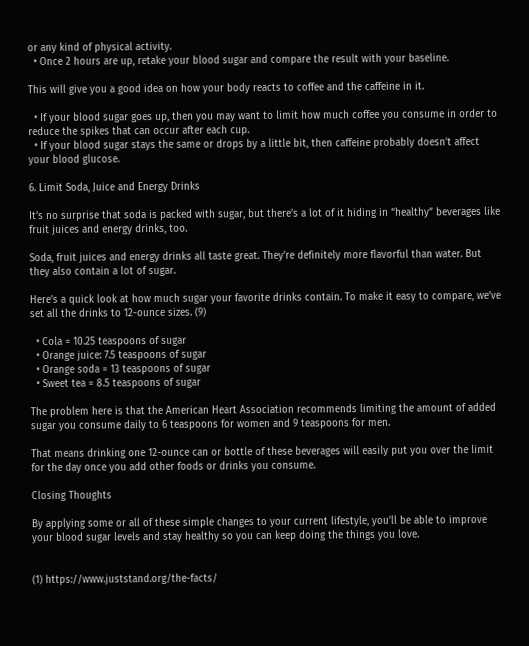or any kind of physical activity.
  • Once 2 hours are up, retake your blood sugar and compare the result with your baseline.

This will give you a good idea on how your body reacts to coffee and the caffeine in it.

  • If your blood sugar goes up, then you may want to limit how much coffee you consume in order to reduce the spikes that can occur after each cup.
  • If your blood sugar stays the same or drops by a little bit, then caffeine probably doesn’t affect your blood glucose.

6. Limit Soda, Juice and Energy Drinks

It’s no surprise that soda is packed with sugar, but there’s a lot of it hiding in “healthy” beverages like fruit juices and energy drinks, too.

Soda, fruit juices and energy drinks all taste great. They’re definitely more flavorful than water. But they also contain a lot of sugar.

Here’s a quick look at how much sugar your favorite drinks contain. To make it easy to compare, we’ve set all the drinks to 12-ounce sizes. (9)

  • Cola = 10.25 teaspoons of sugar
  • Orange juice: 7.5 teaspoons of sugar
  • Orange soda = 13 teaspoons of sugar
  • Sweet tea = 8.5 teaspoons of sugar

The problem here is that the American Heart Association recommends limiting the amount of added sugar you consume daily to 6 teaspoons for women and 9 teaspoons for men.

That means drinking one 12-ounce can or bottle of these beverages will easily put you over the limit for the day once you add other foods or drinks you consume.

Closing Thoughts

By applying some or all of these simple changes to your current lifestyle, you’ll be able to improve your blood sugar levels and stay healthy so you can keep doing the things you love.


(1) https://www.juststand.org/the-facts/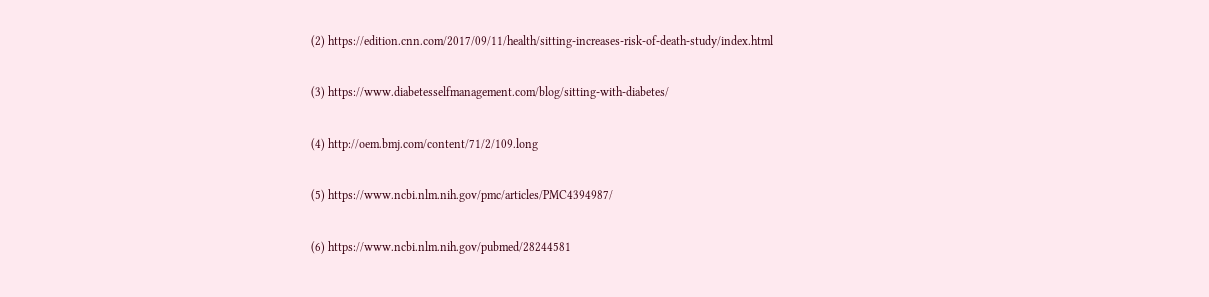(2) https://edition.cnn.com/2017/09/11/health/sitting-increases-risk-of-death-study/index.html

(3) https://www.diabetesselfmanagement.com/blog/sitting-with-diabetes/

(4) http://oem.bmj.com/content/71/2/109.long

(5) https://www.ncbi.nlm.nih.gov/pmc/articles/PMC4394987/

(6) https://www.ncbi.nlm.nih.gov/pubmed/28244581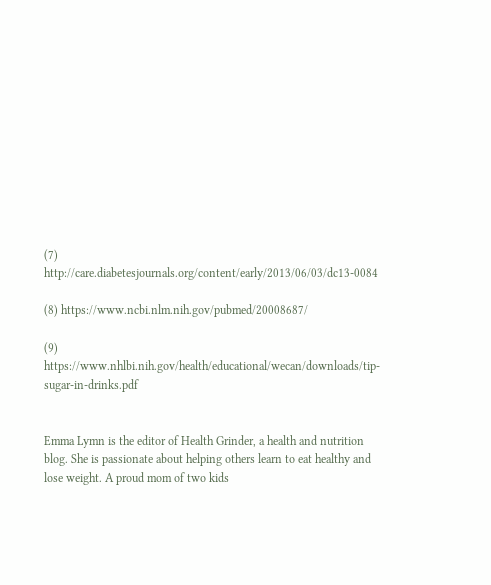(7) http://care.diabetesjournals.org/content/early/2013/06/03/dc13-0084

(8) https://www.ncbi.nlm.nih.gov/pubmed/20008687/

(9) https://www.nhlbi.nih.gov/health/educational/wecan/downloads/tip-sugar-in-drinks.pdf


Emma Lymn is the editor of Health Grinder, a health and nutrition blog. She is passionate about helping others learn to eat healthy and lose weight. A proud mom of two kids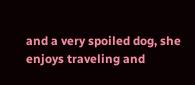and a very spoiled dog, she enjoys traveling and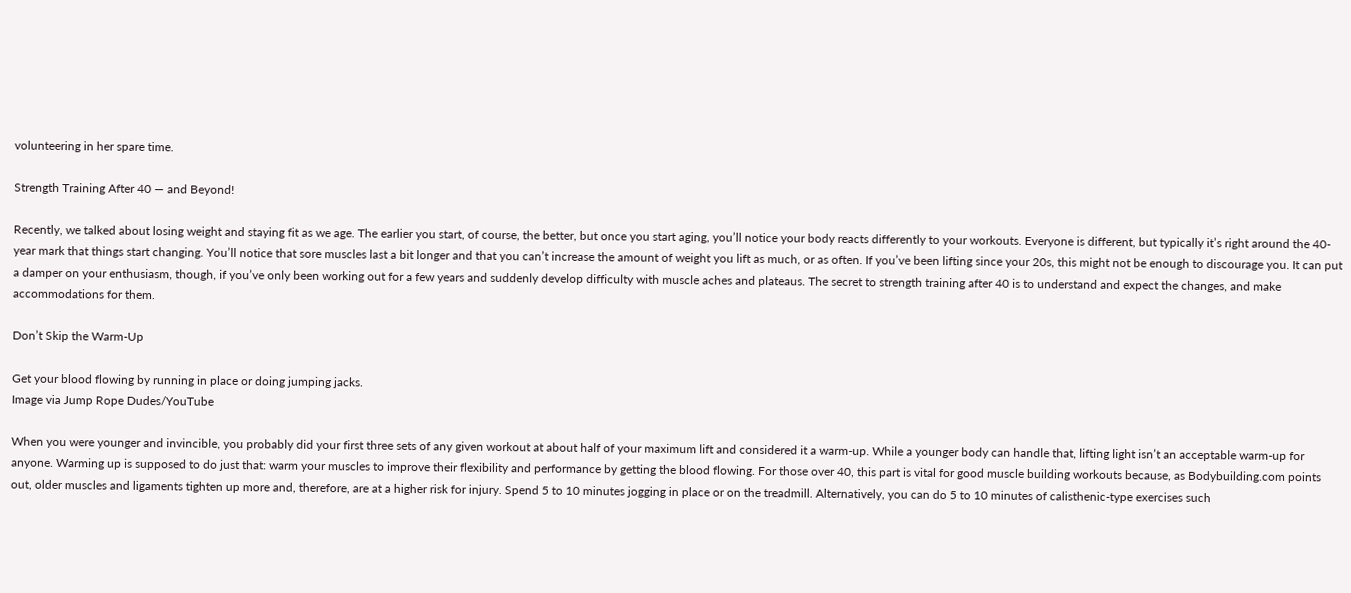volunteering in her spare time.

Strength Training After 40 — and Beyond!

Recently, we talked about losing weight and staying fit as we age. The earlier you start, of course, the better, but once you start aging, you’ll notice your body reacts differently to your workouts. Everyone is different, but typically it’s right around the 40-year mark that things start changing. You’ll notice that sore muscles last a bit longer and that you can’t increase the amount of weight you lift as much, or as often. If you’ve been lifting since your 20s, this might not be enough to discourage you. It can put a damper on your enthusiasm, though, if you’ve only been working out for a few years and suddenly develop difficulty with muscle aches and plateaus. The secret to strength training after 40 is to understand and expect the changes, and make accommodations for them.

Don’t Skip the Warm-Up

Get your blood flowing by running in place or doing jumping jacks.
Image via Jump Rope Dudes/YouTube

When you were younger and invincible, you probably did your first three sets of any given workout at about half of your maximum lift and considered it a warm-up. While a younger body can handle that, lifting light isn’t an acceptable warm-up for anyone. Warming up is supposed to do just that: warm your muscles to improve their flexibility and performance by getting the blood flowing. For those over 40, this part is vital for good muscle building workouts because, as Bodybuilding.com points out, older muscles and ligaments tighten up more and, therefore, are at a higher risk for injury. Spend 5 to 10 minutes jogging in place or on the treadmill. Alternatively, you can do 5 to 10 minutes of calisthenic-type exercises such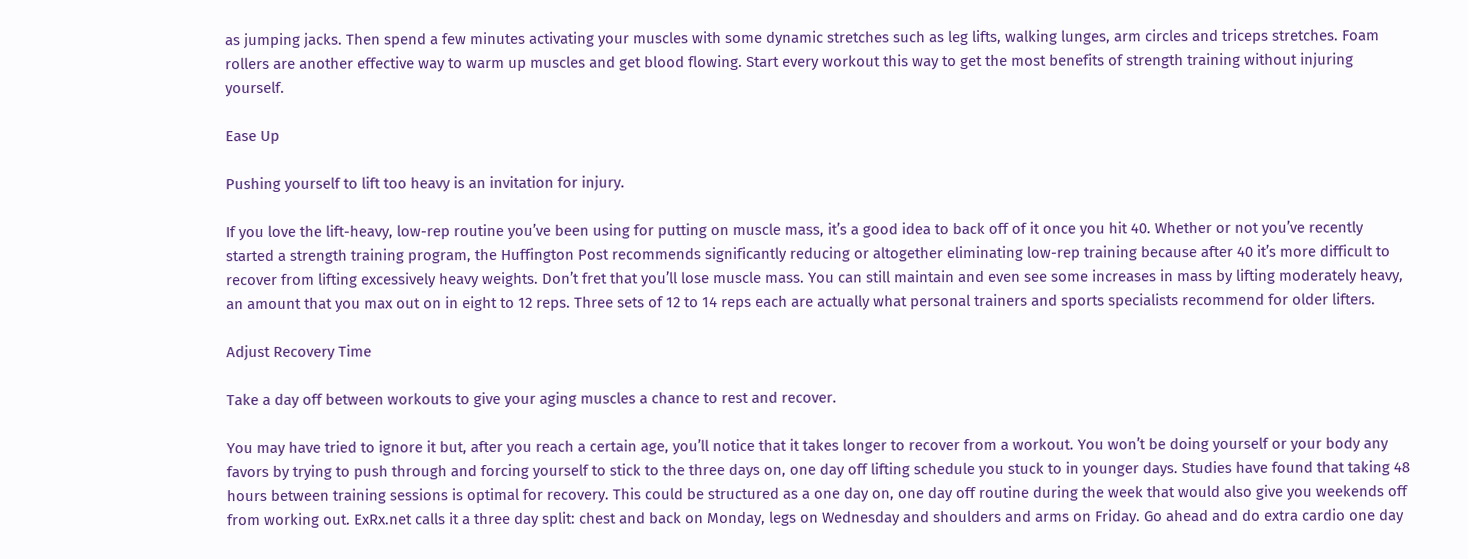as jumping jacks. Then spend a few minutes activating your muscles with some dynamic stretches such as leg lifts, walking lunges, arm circles and triceps stretches. Foam rollers are another effective way to warm up muscles and get blood flowing. Start every workout this way to get the most benefits of strength training without injuring yourself.

Ease Up

Pushing yourself to lift too heavy is an invitation for injury.

If you love the lift-heavy, low-rep routine you’ve been using for putting on muscle mass, it’s a good idea to back off of it once you hit 40. Whether or not you’ve recently started a strength training program, the Huffington Post recommends significantly reducing or altogether eliminating low-rep training because after 40 it’s more difficult to recover from lifting excessively heavy weights. Don’t fret that you’ll lose muscle mass. You can still maintain and even see some increases in mass by lifting moderately heavy, an amount that you max out on in eight to 12 reps. Three sets of 12 to 14 reps each are actually what personal trainers and sports specialists recommend for older lifters.

Adjust Recovery Time

Take a day off between workouts to give your aging muscles a chance to rest and recover.

You may have tried to ignore it but, after you reach a certain age, you’ll notice that it takes longer to recover from a workout. You won’t be doing yourself or your body any favors by trying to push through and forcing yourself to stick to the three days on, one day off lifting schedule you stuck to in younger days. Studies have found that taking 48 hours between training sessions is optimal for recovery. This could be structured as a one day on, one day off routine during the week that would also give you weekends off from working out. ExRx.net calls it a three day split: chest and back on Monday, legs on Wednesday and shoulders and arms on Friday. Go ahead and do extra cardio one day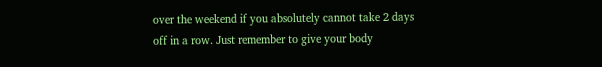over the weekend if you absolutely cannot take 2 days off in a row. Just remember to give your body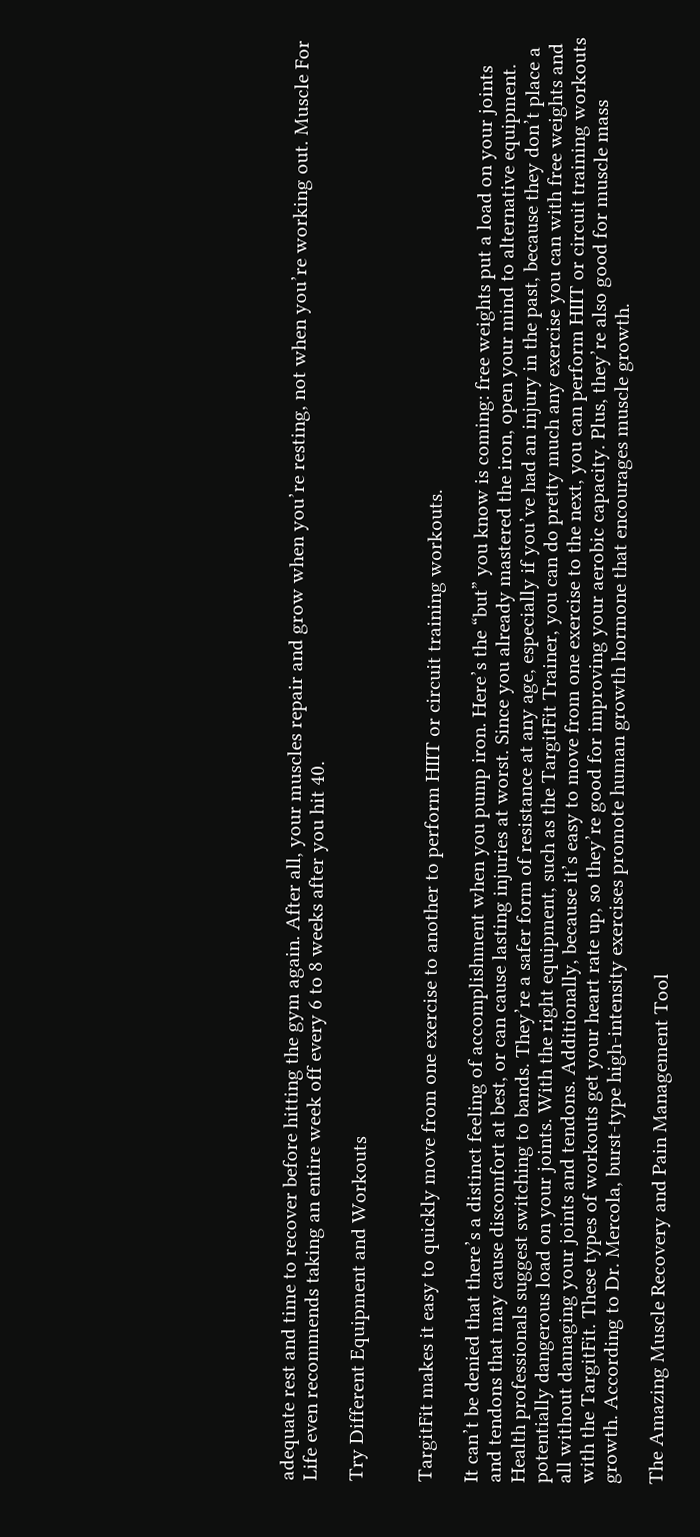adequate rest and time to recover before hitting the gym again. After all, your muscles repair and grow when you’re resting, not when you’re working out. Muscle For Life even recommends taking an entire week off every 6 to 8 weeks after you hit 40.

Try Different Equipment and Workouts


TargitFit makes it easy to quickly move from one exercise to another to perform HIIT or circuit training workouts.

It can’t be denied that there’s a distinct feeling of accomplishment when you pump iron. Here’s the “but” you know is coming: free weights put a load on your joints and tendons that may cause discomfort at best, or can cause lasting injuries at worst. Since you already mastered the iron, open your mind to alternative equipment. Health professionals suggest switching to bands. They’re a safer form of resistance at any age, especially if you’ve had an injury in the past, because they don’t place a potentially dangerous load on your joints. With the right equipment, such as the TargitFit Trainer, you can do pretty much any exercise you can with free weights and all without damaging your joints and tendons. Additionally, because it’s easy to move from one exercise to the next, you can perform HIIT or circuit training workouts with the TargitFit. These types of workouts get your heart rate up, so they’re good for improving your aerobic capacity. Plus, they’re also good for muscle mass growth. According to Dr. Mercola, burst-type high-intensity exercises promote human growth hormone that encourages muscle growth.

The Amazing Muscle Recovery and Pain Management Tool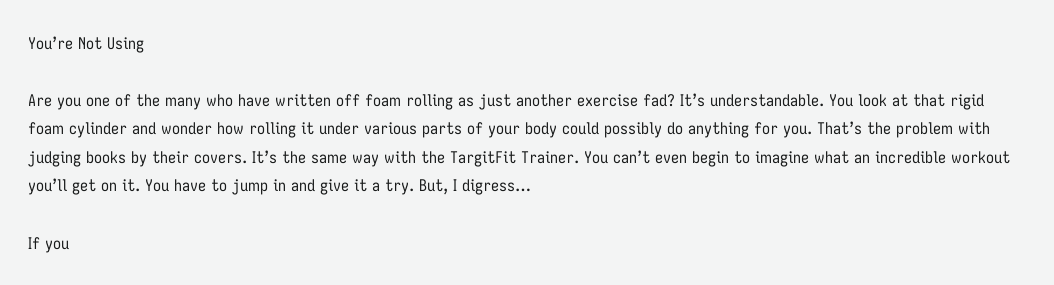You’re Not Using

Are you one of the many who have written off foam rolling as just another exercise fad? It’s understandable. You look at that rigid foam cylinder and wonder how rolling it under various parts of your body could possibly do anything for you. That’s the problem with judging books by their covers. It’s the same way with the TargitFit Trainer. You can’t even begin to imagine what an incredible workout you’ll get on it. You have to jump in and give it a try. But, I digress…

If you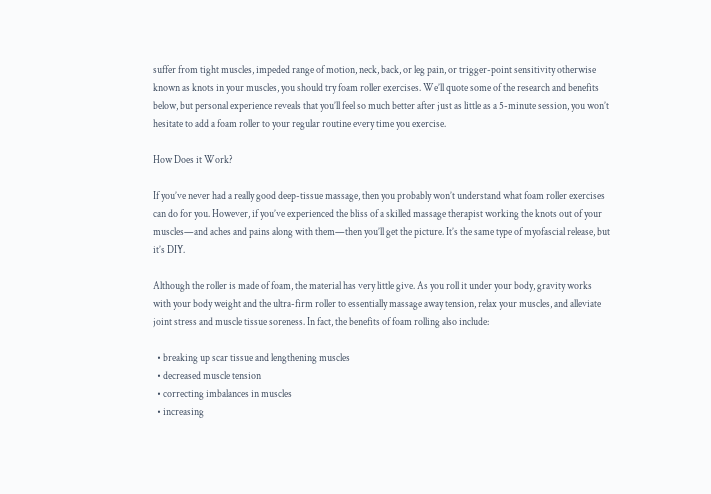suffer from tight muscles, impeded range of motion, neck, back, or leg pain, or trigger-point sensitivity otherwise known as knots in your muscles, you should try foam roller exercises. We’ll quote some of the research and benefits below, but personal experience reveals that you’ll feel so much better after just as little as a 5-minute session, you won’t hesitate to add a foam roller to your regular routine every time you exercise.

How Does it Work?

If you’ve never had a really good deep-tissue massage, then you probably won’t understand what foam roller exercises can do for you. However, if you’ve experienced the bliss of a skilled massage therapist working the knots out of your muscles—and aches and pains along with them—then you’ll get the picture. It’s the same type of myofascial release, but it’s DIY.

Although the roller is made of foam, the material has very little give. As you roll it under your body, gravity works with your body weight and the ultra-firm roller to essentially massage away tension, relax your muscles, and alleviate joint stress and muscle tissue soreness. In fact, the benefits of foam rolling also include:

  • breaking up scar tissue and lengthening muscles
  • decreased muscle tension
  • correcting imbalances in muscles
  • increasing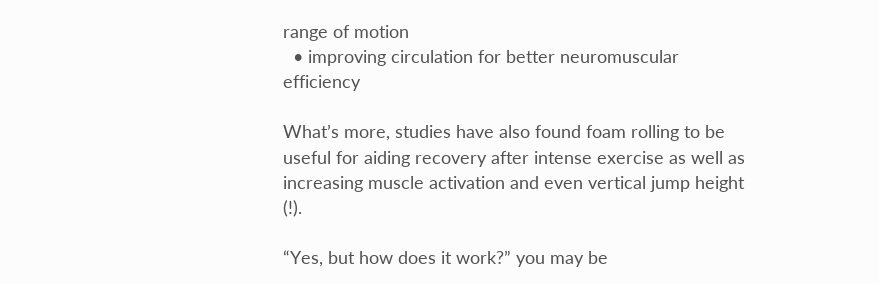range of motion
  • improving circulation for better neuromuscular efficiency

What’s more, studies have also found foam rolling to be useful for aiding recovery after intense exercise as well as increasing muscle activation and even vertical jump height (!).

“Yes, but how does it work?” you may be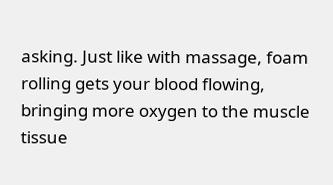asking. Just like with massage, foam rolling gets your blood flowing, bringing more oxygen to the muscle tissue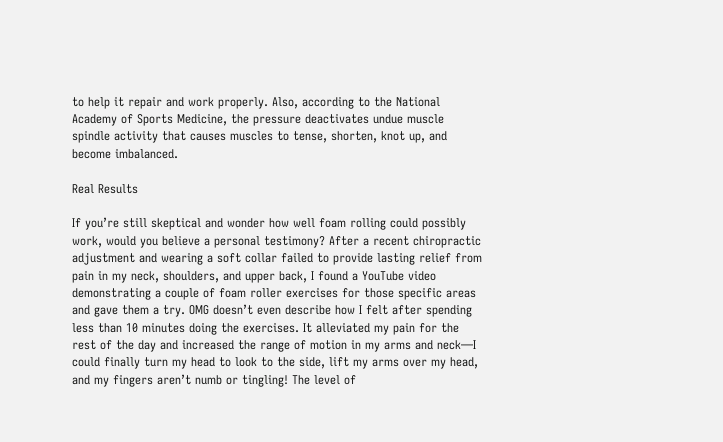to help it repair and work properly. Also, according to the National Academy of Sports Medicine, the pressure deactivates undue muscle spindle activity that causes muscles to tense, shorten, knot up, and become imbalanced.

Real Results

If you’re still skeptical and wonder how well foam rolling could possibly work, would you believe a personal testimony? After a recent chiropractic adjustment and wearing a soft collar failed to provide lasting relief from pain in my neck, shoulders, and upper back, I found a YouTube video demonstrating a couple of foam roller exercises for those specific areas and gave them a try. OMG doesn’t even describe how I felt after spending less than 10 minutes doing the exercises. It alleviated my pain for the rest of the day and increased the range of motion in my arms and neck—I could finally turn my head to look to the side, lift my arms over my head, and my fingers aren’t numb or tingling! The level of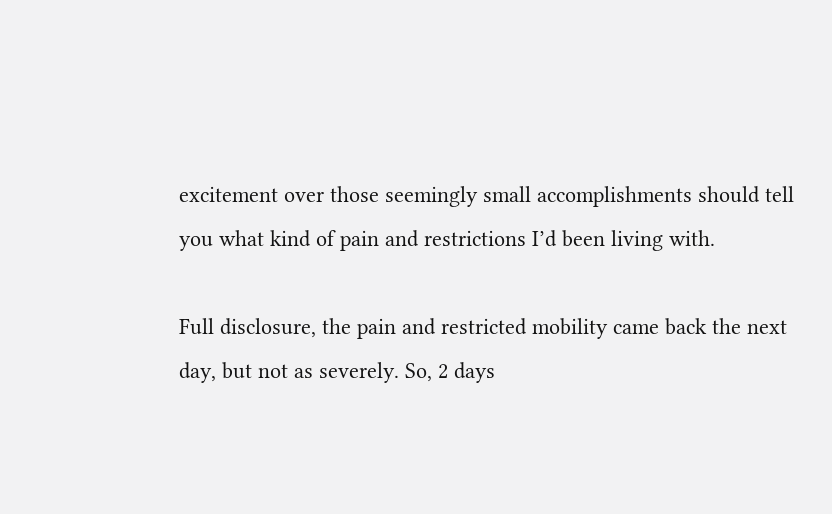excitement over those seemingly small accomplishments should tell you what kind of pain and restrictions I’d been living with.

Full disclosure, the pain and restricted mobility came back the next day, but not as severely. So, 2 days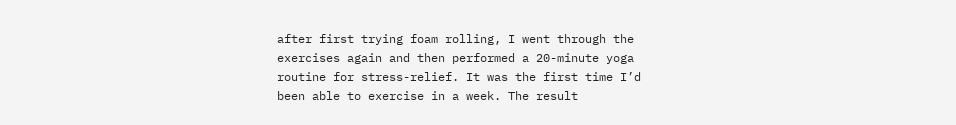after first trying foam rolling, I went through the exercises again and then performed a 20-minute yoga routine for stress-relief. It was the first time I’d been able to exercise in a week. The result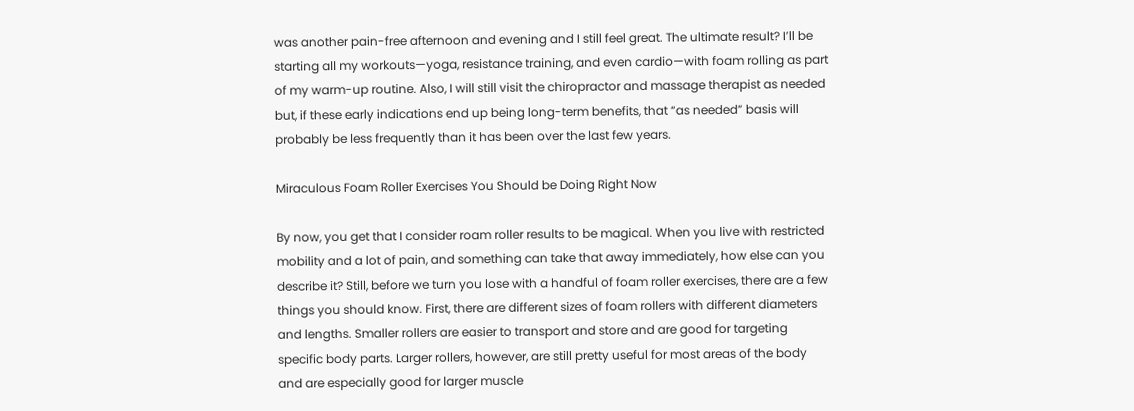was another pain-free afternoon and evening and I still feel great. The ultimate result? I’ll be starting all my workouts—yoga, resistance training, and even cardio—with foam rolling as part of my warm-up routine. Also, I will still visit the chiropractor and massage therapist as needed but, if these early indications end up being long-term benefits, that “as needed” basis will probably be less frequently than it has been over the last few years.

Miraculous Foam Roller Exercises You Should be Doing Right Now

By now, you get that I consider roam roller results to be magical. When you live with restricted mobility and a lot of pain, and something can take that away immediately, how else can you describe it? Still, before we turn you lose with a handful of foam roller exercises, there are a few things you should know. First, there are different sizes of foam rollers with different diameters and lengths. Smaller rollers are easier to transport and store and are good for targeting specific body parts. Larger rollers, however, are still pretty useful for most areas of the body and are especially good for larger muscle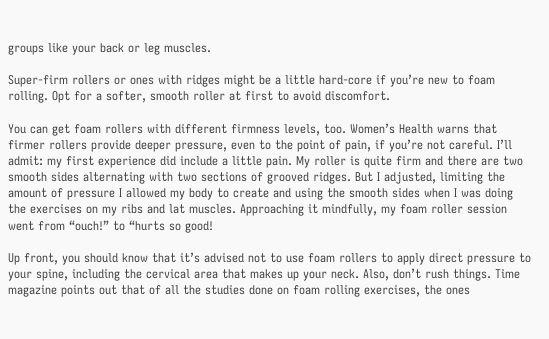groups like your back or leg muscles.

Super-firm rollers or ones with ridges might be a little hard-core if you’re new to foam rolling. Opt for a softer, smooth roller at first to avoid discomfort.

You can get foam rollers with different firmness levels, too. Women’s Health warns that firmer rollers provide deeper pressure, even to the point of pain, if you’re not careful. I’ll admit: my first experience did include a little pain. My roller is quite firm and there are two smooth sides alternating with two sections of grooved ridges. But I adjusted, limiting the amount of pressure I allowed my body to create and using the smooth sides when I was doing the exercises on my ribs and lat muscles. Approaching it mindfully, my foam roller session went from “ouch!” to “hurts so good!

Up front, you should know that it’s advised not to use foam rollers to apply direct pressure to your spine, including the cervical area that makes up your neck. Also, don’t rush things. Time magazine points out that of all the studies done on foam rolling exercises, the ones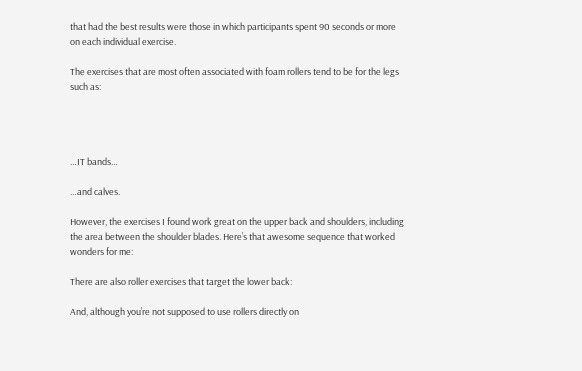that had the best results were those in which participants spent 90 seconds or more on each individual exercise.

The exercises that are most often associated with foam rollers tend to be for the legs such as:




…IT bands…

…and calves.

However, the exercises I found work great on the upper back and shoulders, including the area between the shoulder blades. Here’s that awesome sequence that worked wonders for me:

There are also roller exercises that target the lower back:

And, although you’re not supposed to use rollers directly on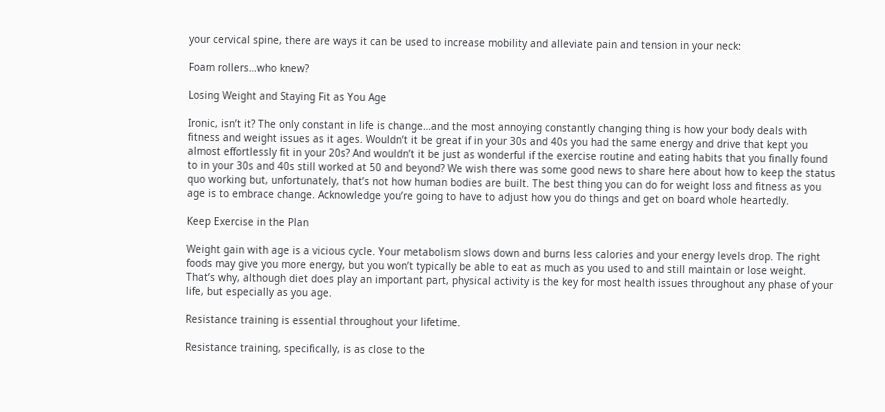your cervical spine, there are ways it can be used to increase mobility and alleviate pain and tension in your neck:

Foam rollers…who knew?

Losing Weight and Staying Fit as You Age

Ironic, isn’t it? The only constant in life is change…and the most annoying constantly changing thing is how your body deals with fitness and weight issues as it ages. Wouldn’t it be great if in your 30s and 40s you had the same energy and drive that kept you almost effortlessly fit in your 20s? And wouldn’t it be just as wonderful if the exercise routine and eating habits that you finally found to in your 30s and 40s still worked at 50 and beyond? We wish there was some good news to share here about how to keep the status quo working but, unfortunately, that’s not how human bodies are built. The best thing you can do for weight loss and fitness as you age is to embrace change. Acknowledge you’re going to have to adjust how you do things and get on board whole heartedly.

Keep Exercise in the Plan

Weight gain with age is a vicious cycle. Your metabolism slows down and burns less calories and your energy levels drop. The right foods may give you more energy, but you won’t typically be able to eat as much as you used to and still maintain or lose weight. That’s why, although diet does play an important part, physical activity is the key for most health issues throughout any phase of your life, but especially as you age.

Resistance training is essential throughout your lifetime.

Resistance training, specifically, is as close to the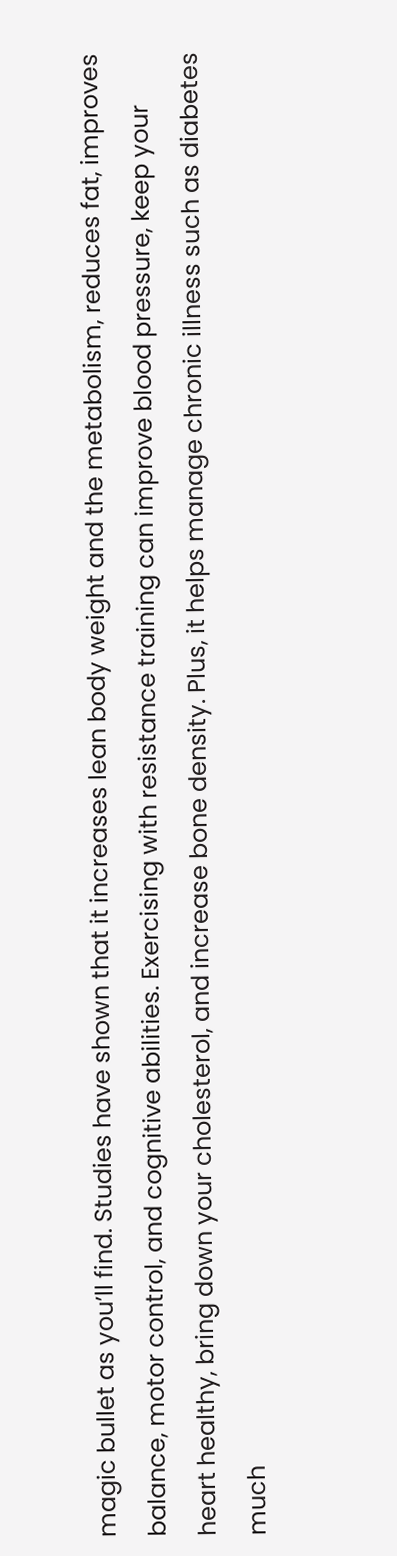magic bullet as you’ll find. Studies have shown that it increases lean body weight and the metabolism, reduces fat, improves balance, motor control, and cognitive abilities. Exercising with resistance training can improve blood pressure, keep your heart healthy, bring down your cholesterol, and increase bone density. Plus, it helps manage chronic illness such as diabetes much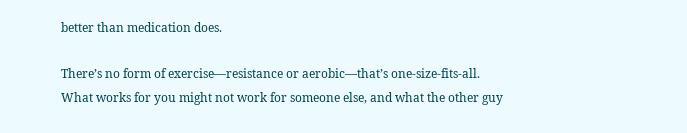better than medication does.

There’s no form of exercise—resistance or aerobic—that’s one-size-fits-all. What works for you might not work for someone else, and what the other guy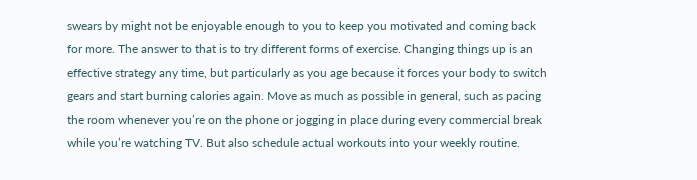swears by might not be enjoyable enough to you to keep you motivated and coming back for more. The answer to that is to try different forms of exercise. Changing things up is an effective strategy any time, but particularly as you age because it forces your body to switch gears and start burning calories again. Move as much as possible in general, such as pacing the room whenever you’re on the phone or jogging in place during every commercial break while you’re watching TV. But also schedule actual workouts into your weekly routine.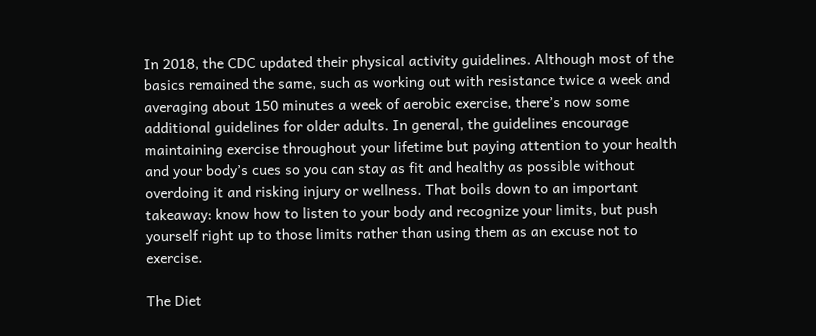In 2018, the CDC updated their physical activity guidelines. Although most of the basics remained the same, such as working out with resistance twice a week and averaging about 150 minutes a week of aerobic exercise, there’s now some additional guidelines for older adults. In general, the guidelines encourage maintaining exercise throughout your lifetime but paying attention to your health and your body’s cues so you can stay as fit and healthy as possible without overdoing it and risking injury or wellness. That boils down to an important takeaway: know how to listen to your body and recognize your limits, but push yourself right up to those limits rather than using them as an excuse not to exercise.

The Diet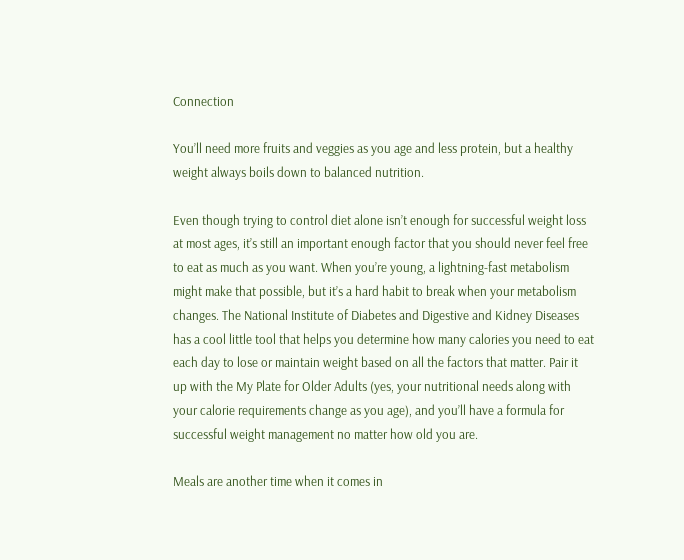Connection

You’ll need more fruits and veggies as you age and less protein, but a healthy weight always boils down to balanced nutrition.

Even though trying to control diet alone isn’t enough for successful weight loss at most ages, it’s still an important enough factor that you should never feel free to eat as much as you want. When you’re young, a lightning-fast metabolism might make that possible, but it’s a hard habit to break when your metabolism changes. The National Institute of Diabetes and Digestive and Kidney Diseases has a cool little tool that helps you determine how many calories you need to eat each day to lose or maintain weight based on all the factors that matter. Pair it up with the My Plate for Older Adults (yes, your nutritional needs along with your calorie requirements change as you age), and you’ll have a formula for successful weight management no matter how old you are.

Meals are another time when it comes in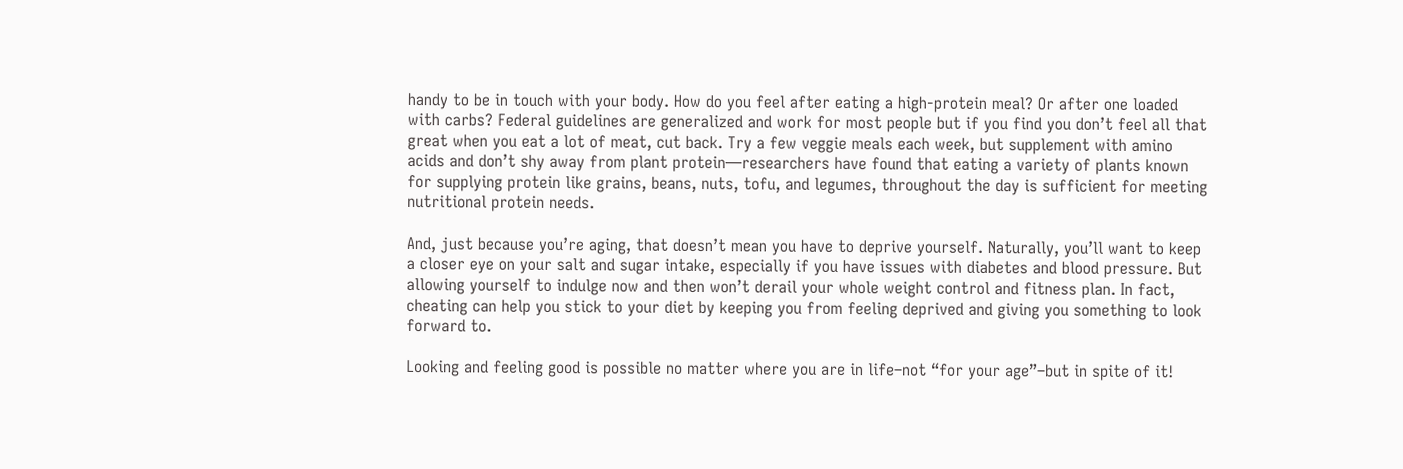handy to be in touch with your body. How do you feel after eating a high-protein meal? Or after one loaded with carbs? Federal guidelines are generalized and work for most people but if you find you don’t feel all that great when you eat a lot of meat, cut back. Try a few veggie meals each week, but supplement with amino acids and don’t shy away from plant protein—researchers have found that eating a variety of plants known for supplying protein like grains, beans, nuts, tofu, and legumes, throughout the day is sufficient for meeting nutritional protein needs.

And, just because you’re aging, that doesn’t mean you have to deprive yourself. Naturally, you’ll want to keep a closer eye on your salt and sugar intake, especially if you have issues with diabetes and blood pressure. But allowing yourself to indulge now and then won’t derail your whole weight control and fitness plan. In fact, cheating can help you stick to your diet by keeping you from feeling deprived and giving you something to look forward to.

Looking and feeling good is possible no matter where you are in life–not “for your age”–but in spite of it!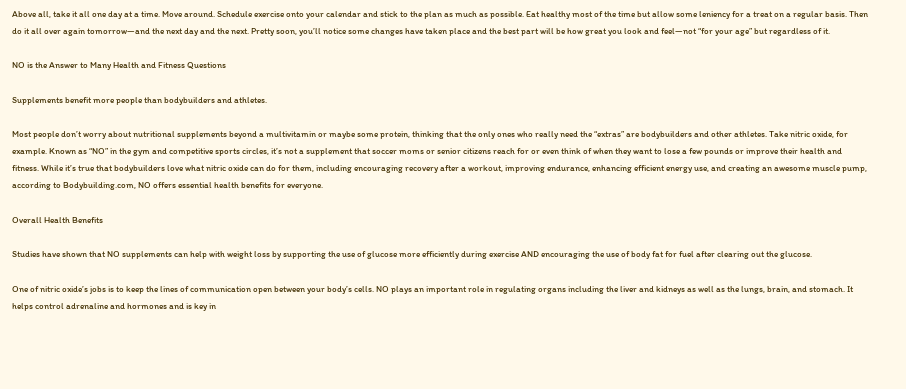Above all, take it all one day at a time. Move around. Schedule exercise onto your calendar and stick to the plan as much as possible. Eat healthy most of the time but allow some leniency for a treat on a regular basis. Then do it all over again tomorrow—and the next day and the next. Pretty soon, you’ll notice some changes have taken place and the best part will be how great you look and feel—not “for your age” but regardless of it.

NO is the Answer to Many Health and Fitness Questions

Supplements benefit more people than bodybuilders and athletes.

Most people don’t worry about nutritional supplements beyond a multivitamin or maybe some protein, thinking that the only ones who really need the “extras” are bodybuilders and other athletes. Take nitric oxide, for example. Known as “NO” in the gym and competitive sports circles, it’s not a supplement that soccer moms or senior citizens reach for or even think of when they want to lose a few pounds or improve their health and fitness. While it’s true that bodybuilders love what nitric oxide can do for them, including encouraging recovery after a workout, improving endurance, enhancing efficient energy use, and creating an awesome muscle pump, according to Bodybuilding.com, NO offers essential health benefits for everyone.

Overall Health Benefits

Studies have shown that NO supplements can help with weight loss by supporting the use of glucose more efficiently during exercise AND encouraging the use of body fat for fuel after clearing out the glucose.

One of nitric oxide’s jobs is to keep the lines of communication open between your body’s cells. NO plays an important role in regulating organs including the liver and kidneys as well as the lungs, brain, and stomach. It helps control adrenaline and hormones and is key in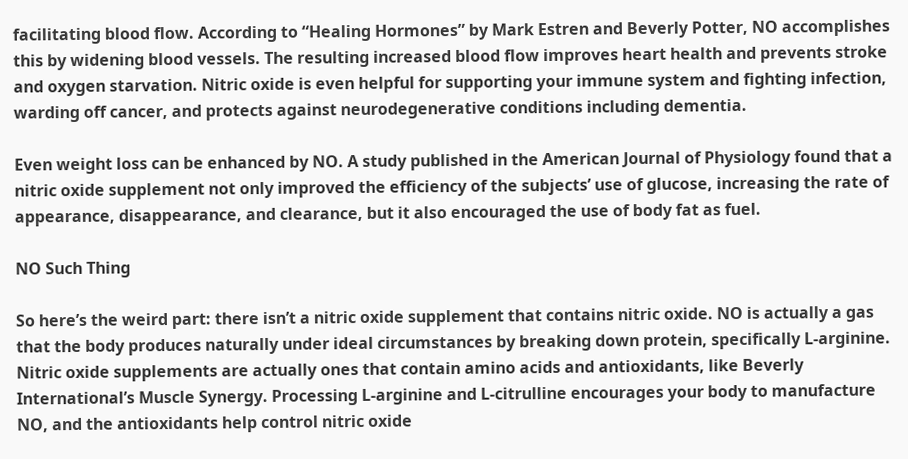facilitating blood flow. According to “Healing Hormones” by Mark Estren and Beverly Potter, NO accomplishes this by widening blood vessels. The resulting increased blood flow improves heart health and prevents stroke and oxygen starvation. Nitric oxide is even helpful for supporting your immune system and fighting infection, warding off cancer, and protects against neurodegenerative conditions including dementia.

Even weight loss can be enhanced by NO. A study published in the American Journal of Physiology found that a nitric oxide supplement not only improved the efficiency of the subjects’ use of glucose, increasing the rate of appearance, disappearance, and clearance, but it also encouraged the use of body fat as fuel.

NO Such Thing

So here’s the weird part: there isn’t a nitric oxide supplement that contains nitric oxide. NO is actually a gas that the body produces naturally under ideal circumstances by breaking down protein, specifically L-arginine. Nitric oxide supplements are actually ones that contain amino acids and antioxidants, like Beverly International’s Muscle Synergy. Processing L-arginine and L-citrulline encourages your body to manufacture NO, and the antioxidants help control nitric oxide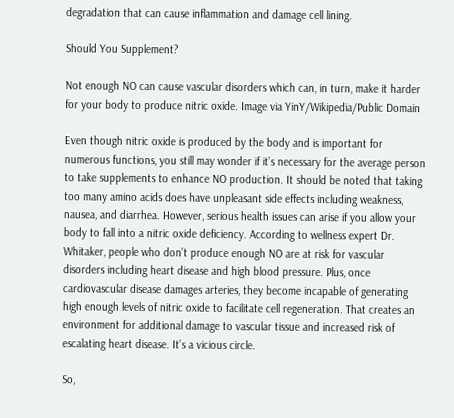degradation that can cause inflammation and damage cell lining.

Should You Supplement?

Not enough NO can cause vascular disorders which can, in turn, make it harder for your body to produce nitric oxide. Image via YinY/Wikipedia/Public Domain

Even though nitric oxide is produced by the body and is important for numerous functions, you still may wonder if it’s necessary for the average person to take supplements to enhance NO production. It should be noted that taking too many amino acids does have unpleasant side effects including weakness, nausea, and diarrhea. However, serious health issues can arise if you allow your body to fall into a nitric oxide deficiency. According to wellness expert Dr. Whitaker, people who don’t produce enough NO are at risk for vascular disorders including heart disease and high blood pressure. Plus, once cardiovascular disease damages arteries, they become incapable of generating high enough levels of nitric oxide to facilitate cell regeneration. That creates an environment for additional damage to vascular tissue and increased risk of escalating heart disease. It’s a vicious circle.

So,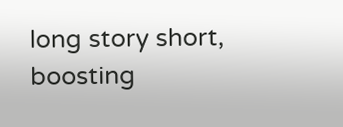long story short, boosting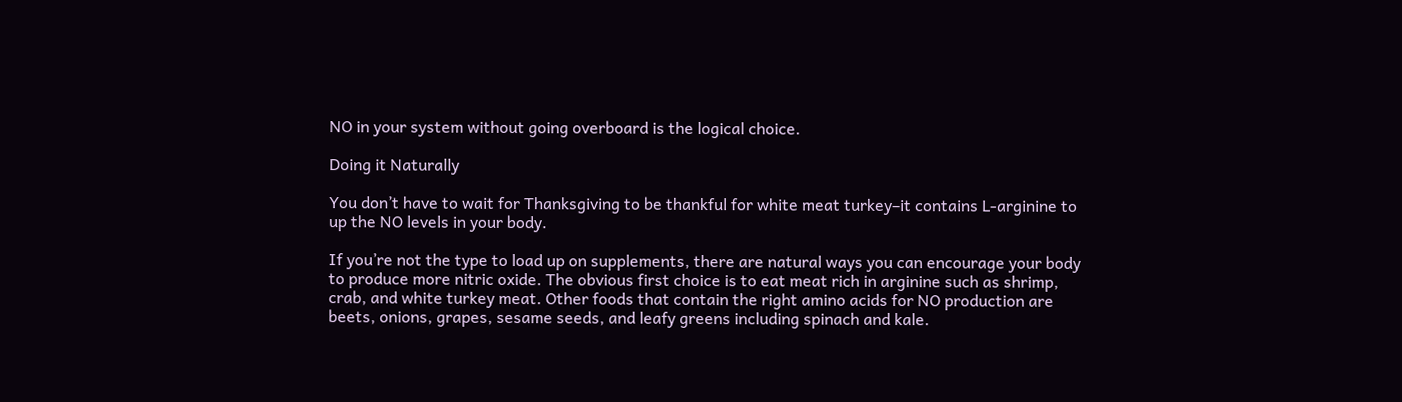NO in your system without going overboard is the logical choice.

Doing it Naturally

You don’t have to wait for Thanksgiving to be thankful for white meat turkey–it contains L-arginine to up the NO levels in your body.

If you’re not the type to load up on supplements, there are natural ways you can encourage your body to produce more nitric oxide. The obvious first choice is to eat meat rich in arginine such as shrimp, crab, and white turkey meat. Other foods that contain the right amino acids for NO production are beets, onions, grapes, sesame seeds, and leafy greens including spinach and kale.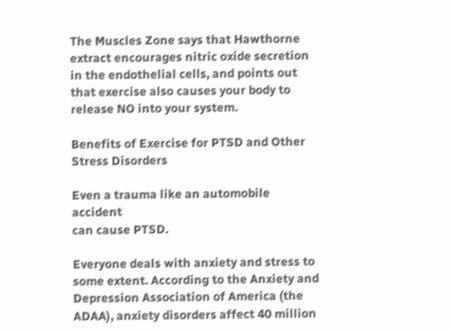The Muscles Zone says that Hawthorne extract encourages nitric oxide secretion in the endothelial cells, and points out that exercise also causes your body to release NO into your system.

Benefits of Exercise for PTSD and Other Stress Disorders

Even a trauma like an automobile accident
can cause PTSD.

Everyone deals with anxiety and stress to some extent. According to the Anxiety and Depression Association of America (the ADAA), anxiety disorders affect 40 million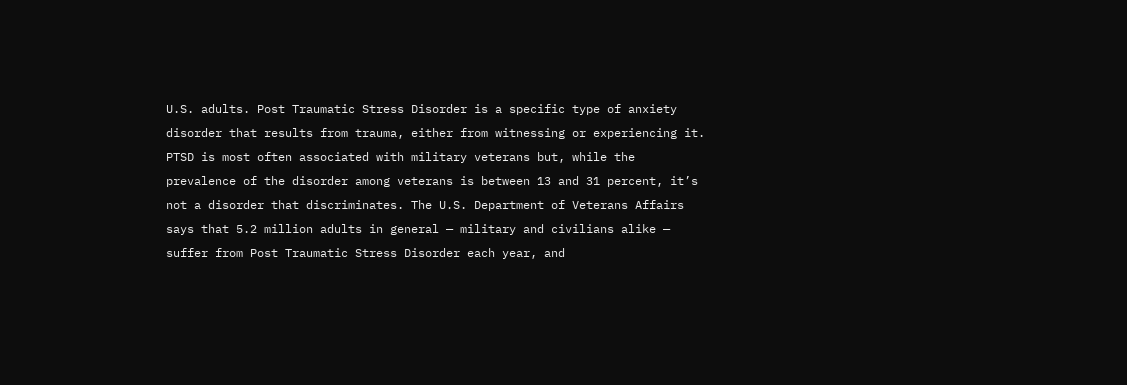U.S. adults. Post Traumatic Stress Disorder is a specific type of anxiety disorder that results from trauma, either from witnessing or experiencing it. PTSD is most often associated with military veterans but, while the prevalence of the disorder among veterans is between 13 and 31 percent, it’s not a disorder that discriminates. The U.S. Department of Veterans Affairs says that 5.2 million adults in general — military and civilians alike — suffer from Post Traumatic Stress Disorder each year, and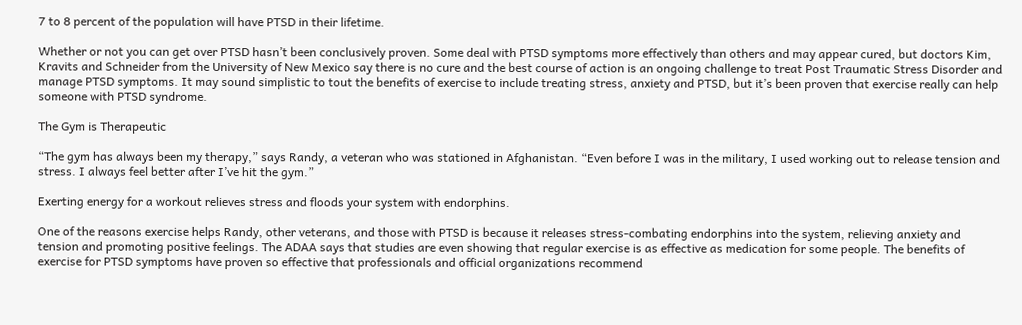7 to 8 percent of the population will have PTSD in their lifetime.

Whether or not you can get over PTSD hasn’t been conclusively proven. Some deal with PTSD symptoms more effectively than others and may appear cured, but doctors Kim, Kravits and Schneider from the University of New Mexico say there is no cure and the best course of action is an ongoing challenge to treat Post Traumatic Stress Disorder and manage PTSD symptoms. It may sound simplistic to tout the benefits of exercise to include treating stress, anxiety and PTSD, but it’s been proven that exercise really can help someone with PTSD syndrome.

The Gym is Therapeutic

“The gym has always been my therapy,” says Randy, a veteran who was stationed in Afghanistan. “Even before I was in the military, I used working out to release tension and stress. I always feel better after I’ve hit the gym.”

Exerting energy for a workout relieves stress and floods your system with endorphins.

One of the reasons exercise helps Randy, other veterans, and those with PTSD is because it releases stress-combating endorphins into the system, relieving anxiety and tension and promoting positive feelings. The ADAA says that studies are even showing that regular exercise is as effective as medication for some people. The benefits of exercise for PTSD symptoms have proven so effective that professionals and official organizations recommend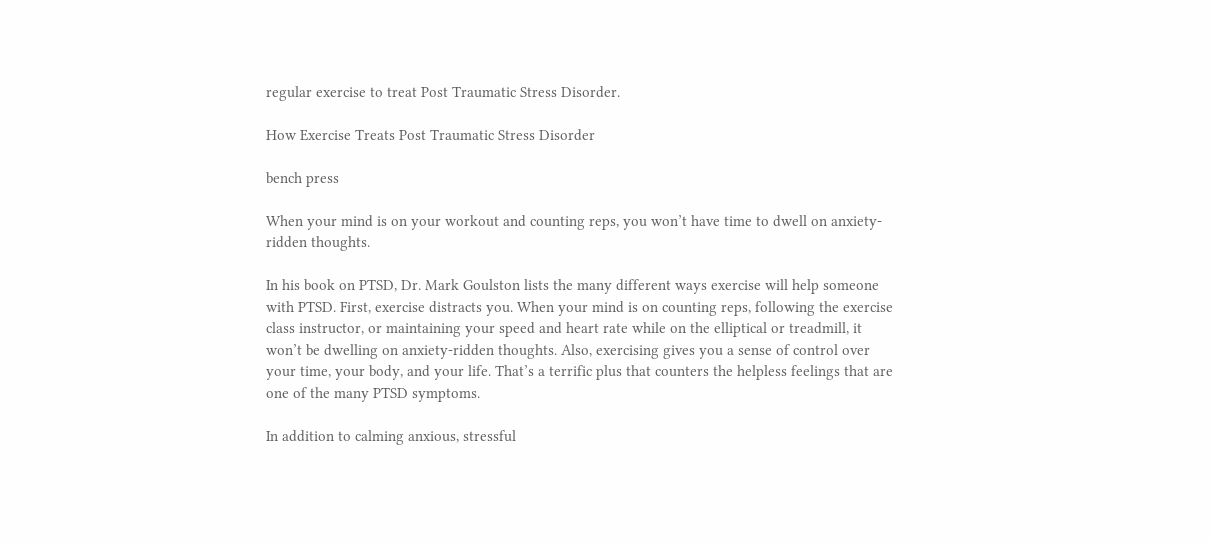regular exercise to treat Post Traumatic Stress Disorder.

How Exercise Treats Post Traumatic Stress Disorder

bench press

When your mind is on your workout and counting reps, you won’t have time to dwell on anxiety-ridden thoughts.

In his book on PTSD, Dr. Mark Goulston lists the many different ways exercise will help someone with PTSD. First, exercise distracts you. When your mind is on counting reps, following the exercise class instructor, or maintaining your speed and heart rate while on the elliptical or treadmill, it won’t be dwelling on anxiety-ridden thoughts. Also, exercising gives you a sense of control over your time, your body, and your life. That’s a terrific plus that counters the helpless feelings that are one of the many PTSD symptoms.

In addition to calming anxious, stressful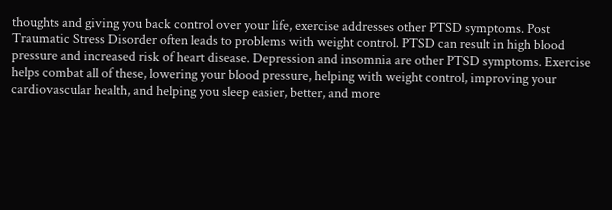thoughts and giving you back control over your life, exercise addresses other PTSD symptoms. Post Traumatic Stress Disorder often leads to problems with weight control. PTSD can result in high blood pressure and increased risk of heart disease. Depression and insomnia are other PTSD symptoms. Exercise helps combat all of these, lowering your blood pressure, helping with weight control, improving your cardiovascular health, and helping you sleep easier, better, and more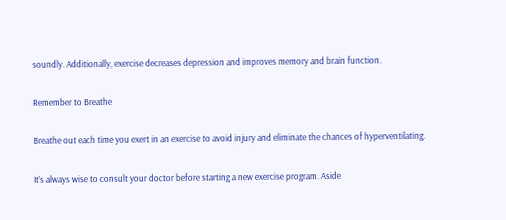soundly. Additionally, exercise decreases depression and improves memory and brain function.

Remember to Breathe

Breathe out each time you exert in an exercise to avoid injury and eliminate the chances of hyperventilating.

It’s always wise to consult your doctor before starting a new exercise program. Aside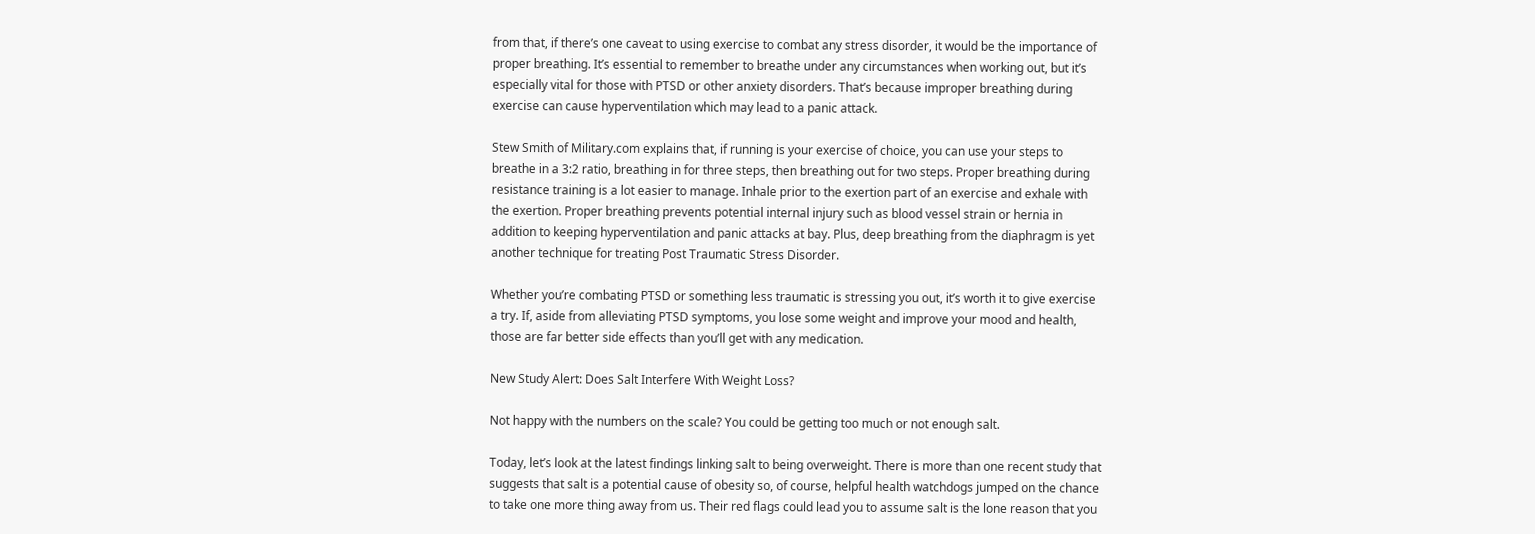from that, if there’s one caveat to using exercise to combat any stress disorder, it would be the importance of proper breathing. It’s essential to remember to breathe under any circumstances when working out, but it’s especially vital for those with PTSD or other anxiety disorders. That’s because improper breathing during exercise can cause hyperventilation which may lead to a panic attack.

Stew Smith of Military.com explains that, if running is your exercise of choice, you can use your steps to breathe in a 3:2 ratio, breathing in for three steps, then breathing out for two steps. Proper breathing during resistance training is a lot easier to manage. Inhale prior to the exertion part of an exercise and exhale with the exertion. Proper breathing prevents potential internal injury such as blood vessel strain or hernia in addition to keeping hyperventilation and panic attacks at bay. Plus, deep breathing from the diaphragm is yet another technique for treating Post Traumatic Stress Disorder.

Whether you’re combating PTSD or something less traumatic is stressing you out, it’s worth it to give exercise a try. If, aside from alleviating PTSD symptoms, you lose some weight and improve your mood and health, those are far better side effects than you’ll get with any medication.

New Study Alert: Does Salt Interfere With Weight Loss?

Not happy with the numbers on the scale? You could be getting too much or not enough salt.

Today, let’s look at the latest findings linking salt to being overweight. There is more than one recent study that suggests that salt is a potential cause of obesity so, of course, helpful health watchdogs jumped on the chance to take one more thing away from us. Their red flags could lead you to assume salt is the lone reason that you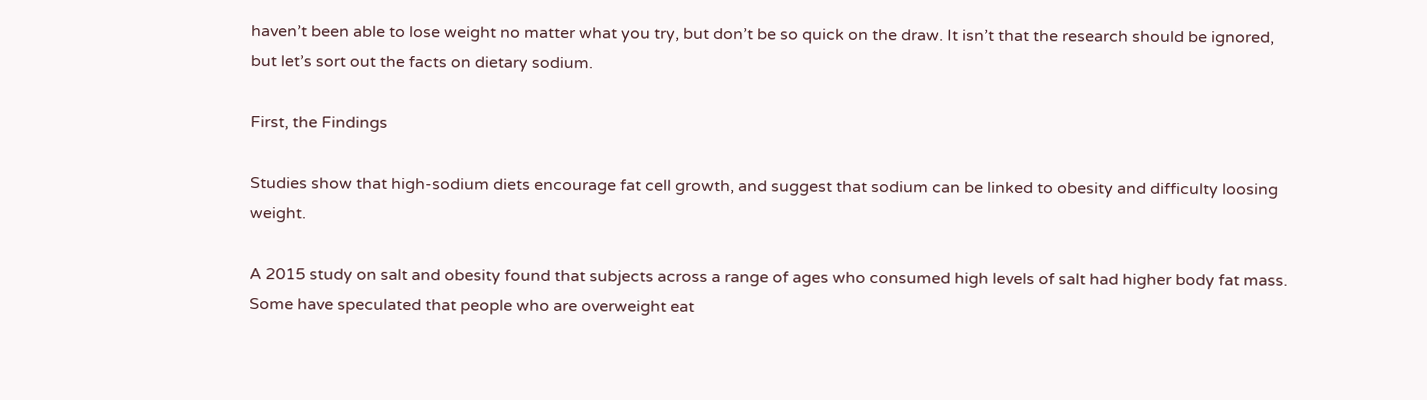haven’t been able to lose weight no matter what you try, but don’t be so quick on the draw. It isn’t that the research should be ignored, but let’s sort out the facts on dietary sodium.

First, the Findings

Studies show that high-sodium diets encourage fat cell growth, and suggest that sodium can be linked to obesity and difficulty loosing weight.

A 2015 study on salt and obesity found that subjects across a range of ages who consumed high levels of salt had higher body fat mass. Some have speculated that people who are overweight eat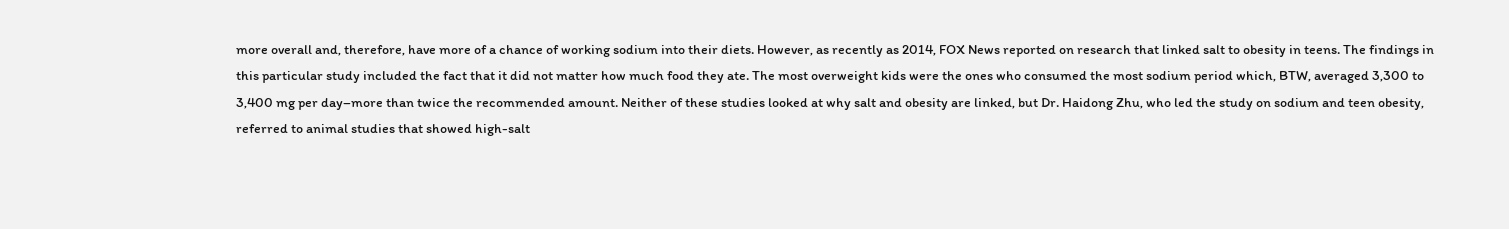more overall and, therefore, have more of a chance of working sodium into their diets. However, as recently as 2014, FOX News reported on research that linked salt to obesity in teens. The findings in this particular study included the fact that it did not matter how much food they ate. The most overweight kids were the ones who consumed the most sodium period which, BTW, averaged 3,300 to 3,400 mg per day–more than twice the recommended amount. Neither of these studies looked at why salt and obesity are linked, but Dr. Haidong Zhu, who led the study on sodium and teen obesity, referred to animal studies that showed high-salt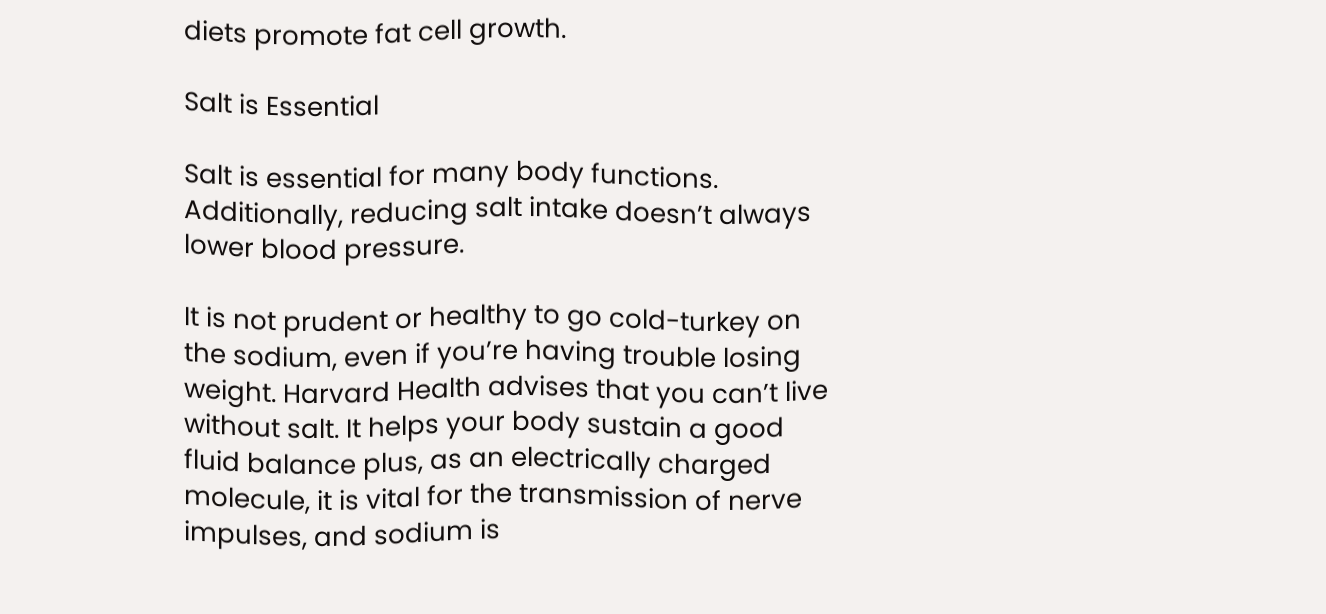diets promote fat cell growth.

Salt is Essential

Salt is essential for many body functions. Additionally, reducing salt intake doesn’t always lower blood pressure.

It is not prudent or healthy to go cold-turkey on the sodium, even if you’re having trouble losing weight. Harvard Health advises that you can’t live without salt. It helps your body sustain a good fluid balance plus, as an electrically charged molecule, it is vital for the transmission of nerve impulses, and sodium is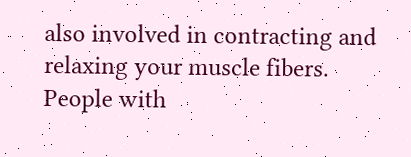also involved in contracting and relaxing your muscle fibers. People with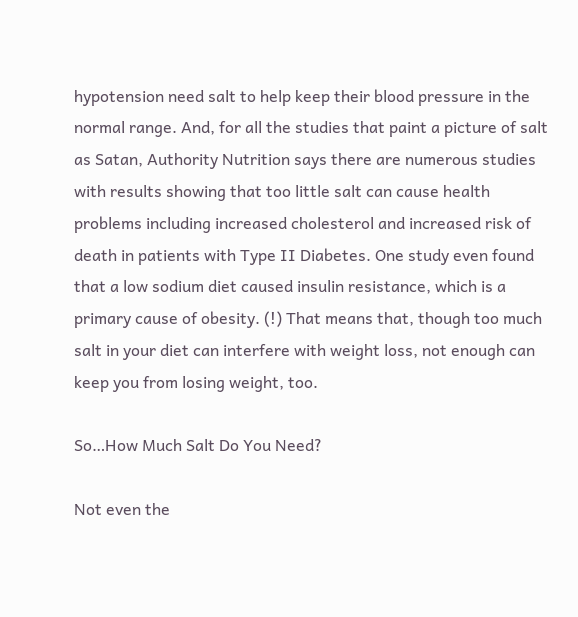hypotension need salt to help keep their blood pressure in the normal range. And, for all the studies that paint a picture of salt as Satan, Authority Nutrition says there are numerous studies with results showing that too little salt can cause health problems including increased cholesterol and increased risk of death in patients with Type II Diabetes. One study even found that a low sodium diet caused insulin resistance, which is a primary cause of obesity. (!) That means that, though too much salt in your diet can interfere with weight loss, not enough can keep you from losing weight, too.

So…How Much Salt Do You Need?

Not even the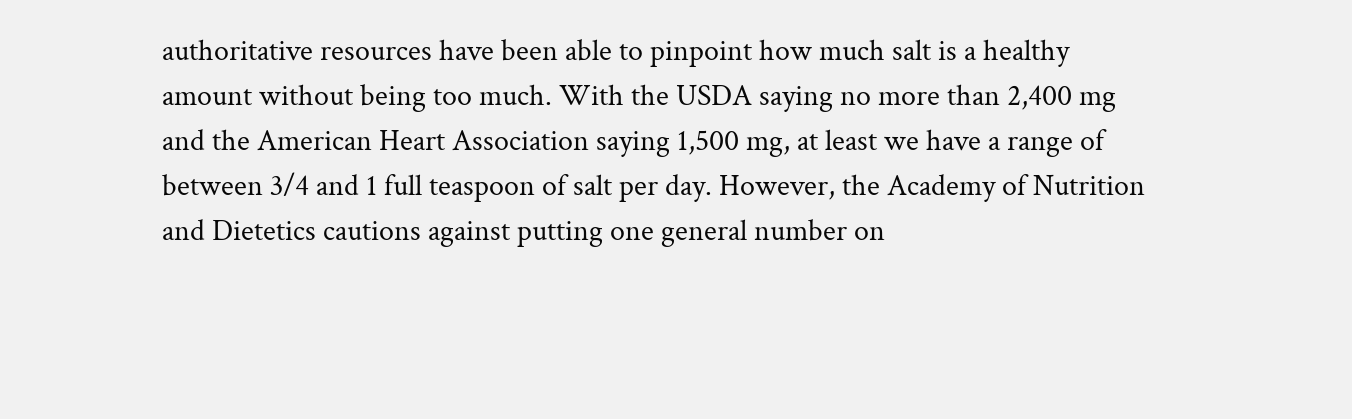authoritative resources have been able to pinpoint how much salt is a healthy amount without being too much. With the USDA saying no more than 2,400 mg and the American Heart Association saying 1,500 mg, at least we have a range of between 3/4 and 1 full teaspoon of salt per day. However, the Academy of Nutrition and Dietetics cautions against putting one general number on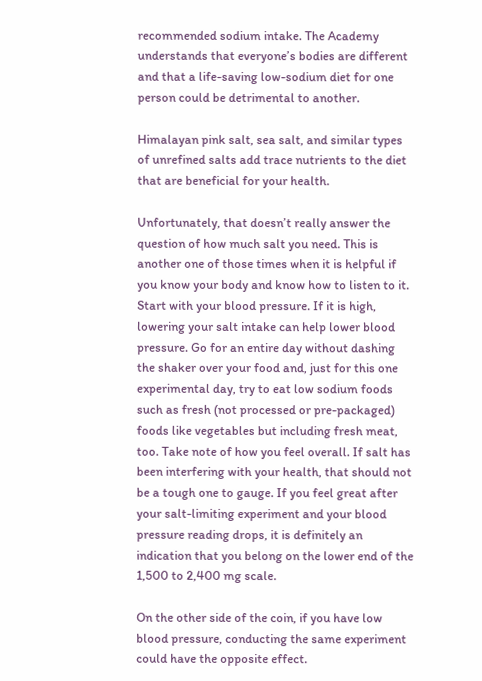recommended sodium intake. The Academy understands that everyone’s bodies are different and that a life-saving low-sodium diet for one person could be detrimental to another.

Himalayan pink salt, sea salt, and similar types of unrefined salts add trace nutrients to the diet that are beneficial for your health.

Unfortunately, that doesn’t really answer the question of how much salt you need. This is another one of those times when it is helpful if you know your body and know how to listen to it. Start with your blood pressure. If it is high, lowering your salt intake can help lower blood pressure. Go for an entire day without dashing the shaker over your food and, just for this one experimental day, try to eat low sodium foods such as fresh (not processed or pre-packaged) foods like vegetables but including fresh meat, too. Take note of how you feel overall. If salt has been interfering with your health, that should not be a tough one to gauge. If you feel great after your salt-limiting experiment and your blood pressure reading drops, it is definitely an indication that you belong on the lower end of the 1,500 to 2,400 mg scale.

On the other side of the coin, if you have low blood pressure, conducting the same experiment could have the opposite effect.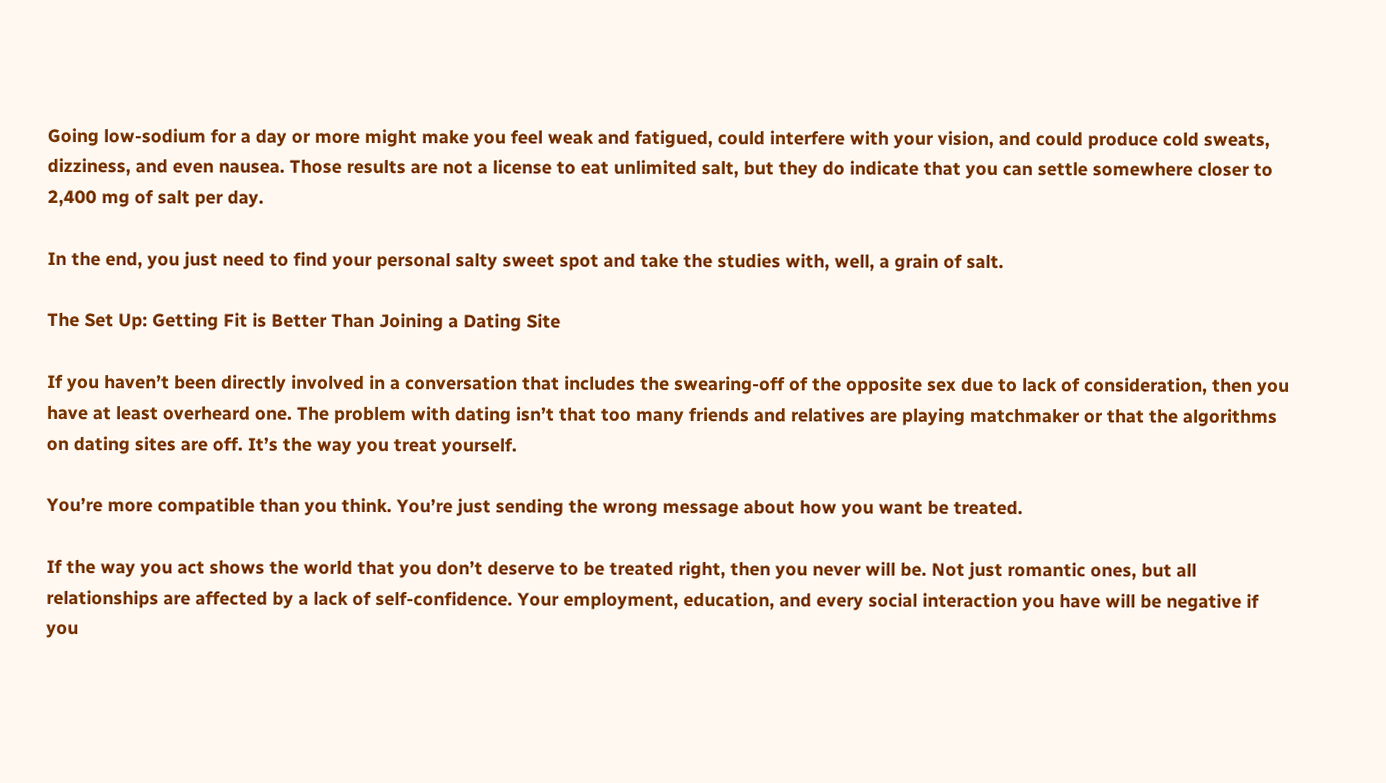Going low-sodium for a day or more might make you feel weak and fatigued, could interfere with your vision, and could produce cold sweats, dizziness, and even nausea. Those results are not a license to eat unlimited salt, but they do indicate that you can settle somewhere closer to 2,400 mg of salt per day.

In the end, you just need to find your personal salty sweet spot and take the studies with, well, a grain of salt.

The Set Up: Getting Fit is Better Than Joining a Dating Site

If you haven’t been directly involved in a conversation that includes the swearing-off of the opposite sex due to lack of consideration, then you have at least overheard one. The problem with dating isn’t that too many friends and relatives are playing matchmaker or that the algorithms on dating sites are off. It’s the way you treat yourself.

You’re more compatible than you think. You’re just sending the wrong message about how you want be treated.

If the way you act shows the world that you don’t deserve to be treated right, then you never will be. Not just romantic ones, but all relationships are affected by a lack of self-confidence. Your employment, education, and every social interaction you have will be negative if you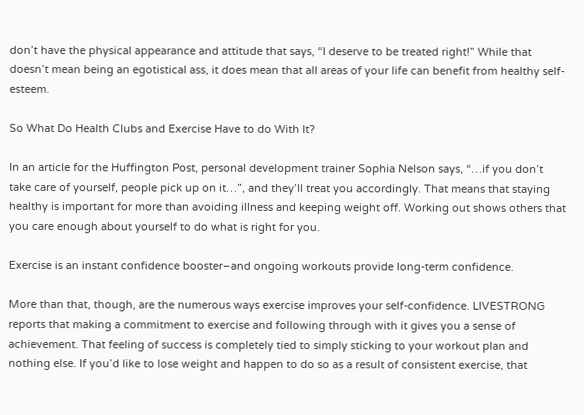don’t have the physical appearance and attitude that says, “I deserve to be treated right!” While that doesn’t mean being an egotistical ass, it does mean that all areas of your life can benefit from healthy self-esteem.

So What Do Health Clubs and Exercise Have to do With It?

In an article for the Huffington Post, personal development trainer Sophia Nelson says, “…if you don’t take care of yourself, people pick up on it…”, and they’ll treat you accordingly. That means that staying healthy is important for more than avoiding illness and keeping weight off. Working out shows others that you care enough about yourself to do what is right for you.

Exercise is an instant confidence booster–and ongoing workouts provide long-term confidence.

More than that, though, are the numerous ways exercise improves your self-confidence. LIVESTRONG reports that making a commitment to exercise and following through with it gives you a sense of achievement. That feeling of success is completely tied to simply sticking to your workout plan and nothing else. If you’d like to lose weight and happen to do so as a result of consistent exercise, that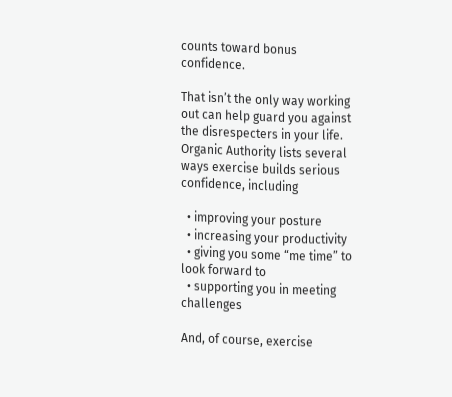counts toward bonus confidence.

That isn’t the only way working out can help guard you against the disrespecters in your life. Organic Authority lists several ways exercise builds serious confidence, including

  • improving your posture
  • increasing your productivity
  • giving you some “me time” to look forward to
  • supporting you in meeting challenges

And, of course, exercise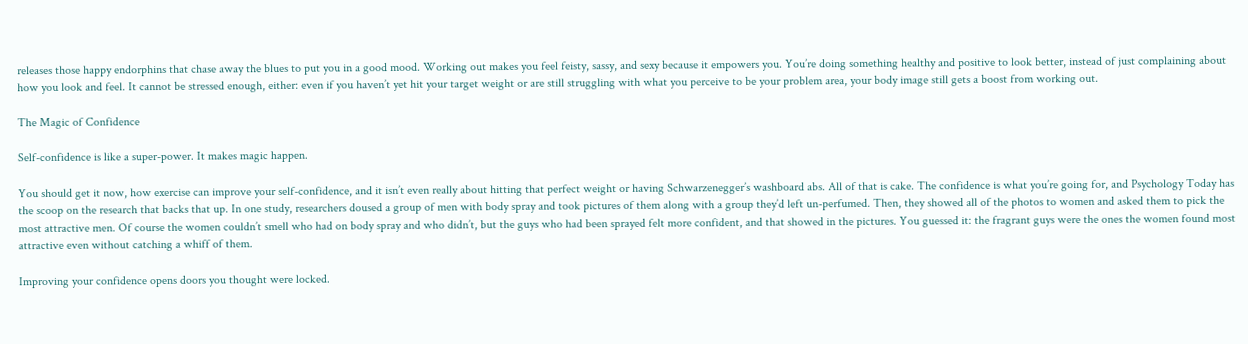releases those happy endorphins that chase away the blues to put you in a good mood. Working out makes you feel feisty, sassy, and sexy because it empowers you. You’re doing something healthy and positive to look better, instead of just complaining about how you look and feel. It cannot be stressed enough, either: even if you haven’t yet hit your target weight or are still struggling with what you perceive to be your problem area, your body image still gets a boost from working out.

The Magic of Confidence

Self-confidence is like a super-power. It makes magic happen.

You should get it now, how exercise can improve your self-confidence, and it isn’t even really about hitting that perfect weight or having Schwarzenegger’s washboard abs. All of that is cake. The confidence is what you’re going for, and Psychology Today has the scoop on the research that backs that up. In one study, researchers doused a group of men with body spray and took pictures of them along with a group they’d left un-perfumed. Then, they showed all of the photos to women and asked them to pick the most attractive men. Of course the women couldn’t smell who had on body spray and who didn’t, but the guys who had been sprayed felt more confident, and that showed in the pictures. You guessed it: the fragrant guys were the ones the women found most attractive even without catching a whiff of them.

Improving your confidence opens doors you thought were locked.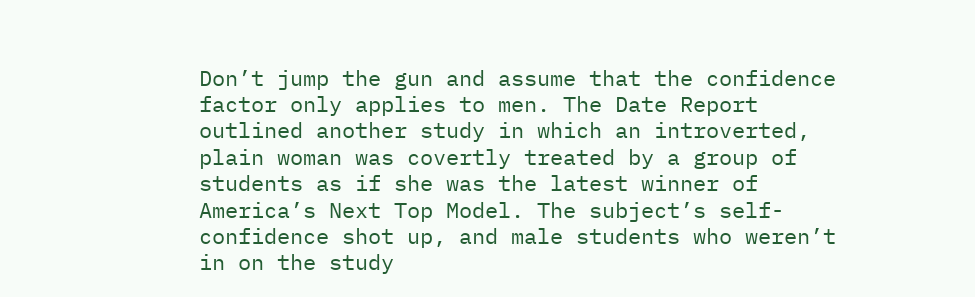Don’t jump the gun and assume that the confidence factor only applies to men. The Date Report outlined another study in which an introverted, plain woman was covertly treated by a group of students as if she was the latest winner of America’s Next Top Model. The subject’s self-confidence shot up, and male students who weren’t in on the study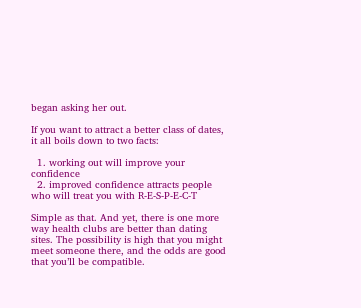began asking her out.

If you want to attract a better class of dates, it all boils down to two facts:

  1. working out will improve your confidence
  2. improved confidence attracts people who will treat you with R-E-S-P-E-C-T

Simple as that. And yet, there is one more way health clubs are better than dating sites. The possibility is high that you might meet someone there, and the odds are good that you’ll be compatible.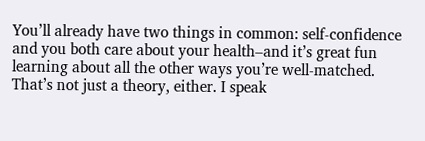You’ll already have two things in common: self-confidence and you both care about your health–and it’s great fun learning about all the other ways you’re well-matched. That’s not just a theory, either. I speak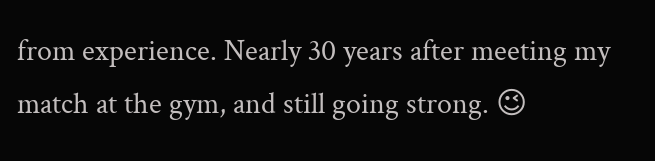from experience. Nearly 30 years after meeting my match at the gym, and still going strong. 😉